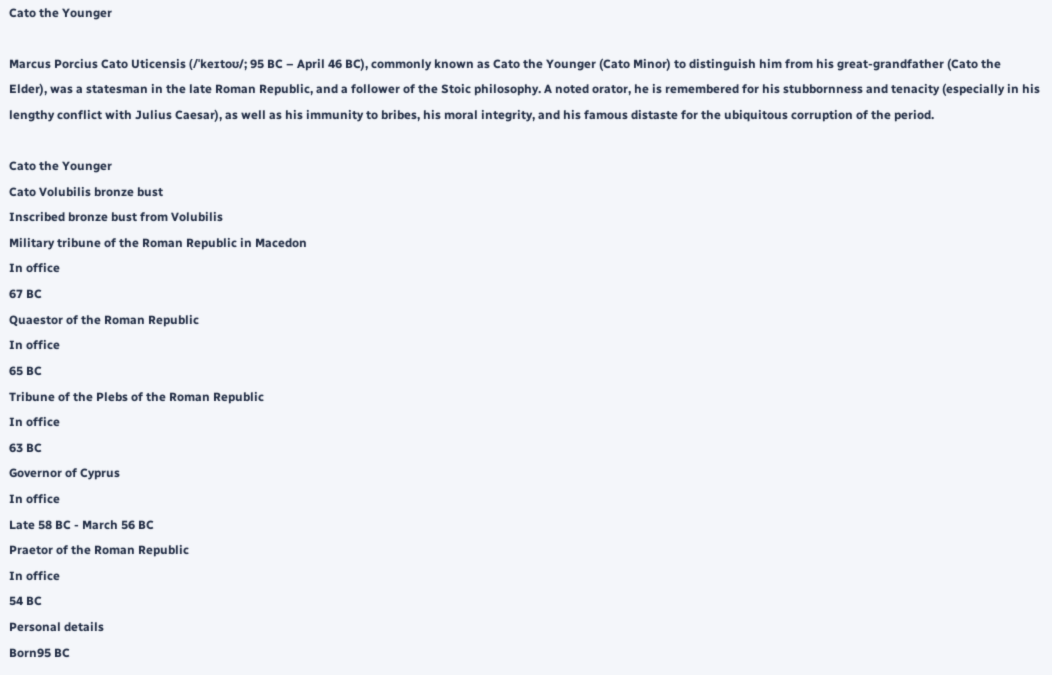Cato the Younger

Marcus Porcius Cato Uticensis (/ˈkeɪtoʊ/; 95 BC – April 46 BC), commonly known as Cato the Younger (Cato Minor) to distinguish him from his great-grandfather (Cato the Elder), was a statesman in the late Roman Republic, and a follower of the Stoic philosophy. A noted orator, he is remembered for his stubbornness and tenacity (especially in his lengthy conflict with Julius Caesar), as well as his immunity to bribes, his moral integrity, and his famous distaste for the ubiquitous corruption of the period.

Cato the Younger
Cato Volubilis bronze bust
Inscribed bronze bust from Volubilis
Military tribune of the Roman Republic in Macedon
In office
67 BC
Quaestor of the Roman Republic
In office
65 BC
Tribune of the Plebs of the Roman Republic
In office
63 BC
Governor of Cyprus
In office
Late 58 BC - March 56 BC
Praetor of the Roman Republic
In office
54 BC
Personal details
Born95 BC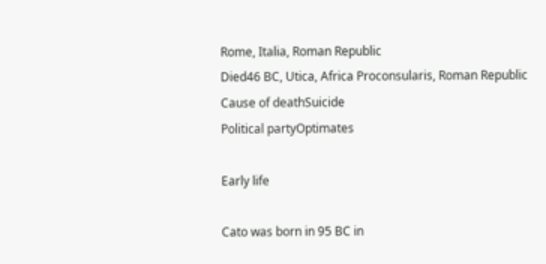Rome, Italia, Roman Republic
Died46 BC, Utica, Africa Proconsularis, Roman Republic
Cause of deathSuicide
Political partyOptimates

Early life

Cato was born in 95 BC in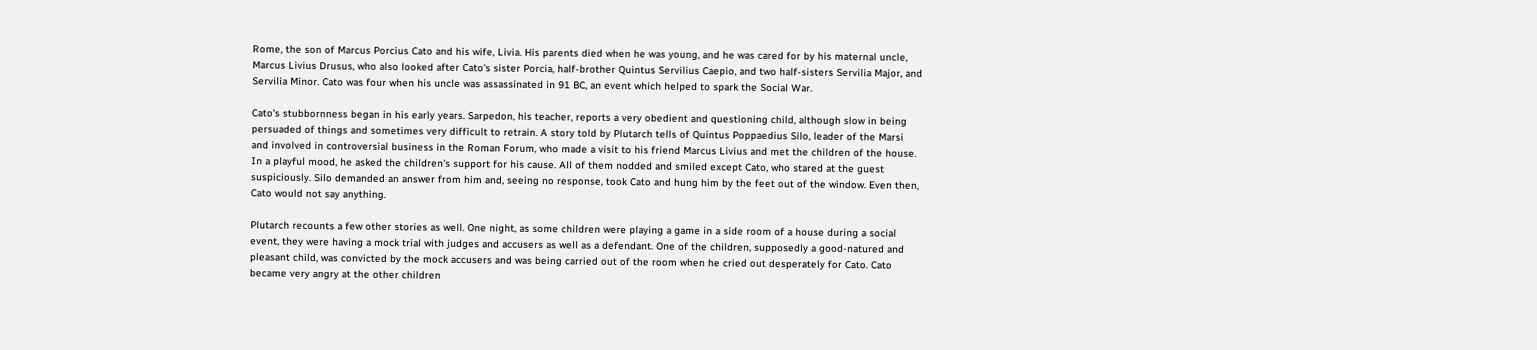Rome, the son of Marcus Porcius Cato and his wife, Livia. His parents died when he was young, and he was cared for by his maternal uncle, Marcus Livius Drusus, who also looked after Cato's sister Porcia, half-brother Quintus Servilius Caepio, and two half-sisters Servilia Major, and Servilia Minor. Cato was four when his uncle was assassinated in 91 BC, an event which helped to spark the Social War.

Cato's stubbornness began in his early years. Sarpedon, his teacher, reports a very obedient and questioning child, although slow in being persuaded of things and sometimes very difficult to retrain. A story told by Plutarch tells of Quintus Poppaedius Silo, leader of the Marsi and involved in controversial business in the Roman Forum, who made a visit to his friend Marcus Livius and met the children of the house. In a playful mood, he asked the children's support for his cause. All of them nodded and smiled except Cato, who stared at the guest suspiciously. Silo demanded an answer from him and, seeing no response, took Cato and hung him by the feet out of the window. Even then, Cato would not say anything.

Plutarch recounts a few other stories as well. One night, as some children were playing a game in a side room of a house during a social event, they were having a mock trial with judges and accusers as well as a defendant. One of the children, supposedly a good-natured and pleasant child, was convicted by the mock accusers and was being carried out of the room when he cried out desperately for Cato. Cato became very angry at the other children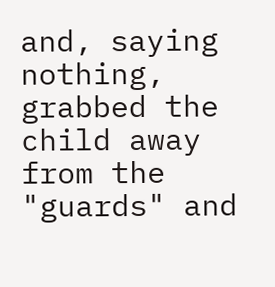and, saying nothing, grabbed the child away from the "guards" and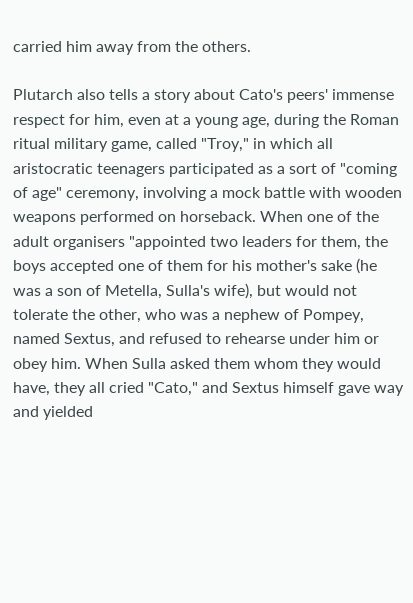carried him away from the others.

Plutarch also tells a story about Cato's peers' immense respect for him, even at a young age, during the Roman ritual military game, called "Troy," in which all aristocratic teenagers participated as a sort of "coming of age" ceremony, involving a mock battle with wooden weapons performed on horseback. When one of the adult organisers "appointed two leaders for them, the boys accepted one of them for his mother's sake (he was a son of Metella, Sulla's wife), but would not tolerate the other, who was a nephew of Pompey, named Sextus, and refused to rehearse under him or obey him. When Sulla asked them whom they would have, they all cried "Cato," and Sextus himself gave way and yielded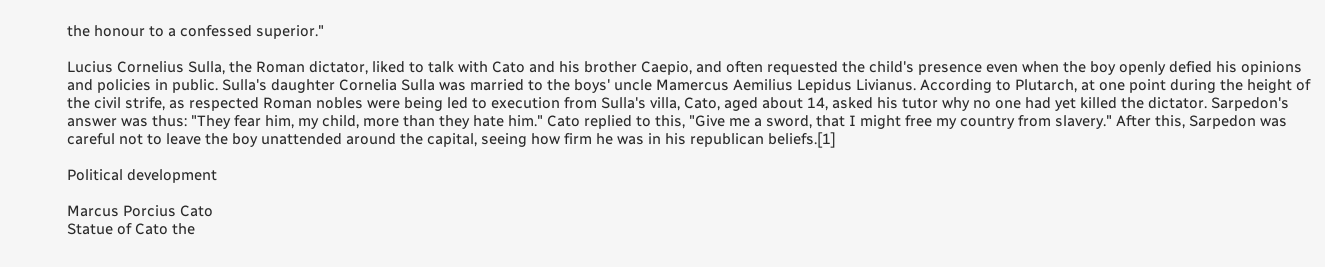the honour to a confessed superior."

Lucius Cornelius Sulla, the Roman dictator, liked to talk with Cato and his brother Caepio, and often requested the child's presence even when the boy openly defied his opinions and policies in public. Sulla's daughter Cornelia Sulla was married to the boys' uncle Mamercus Aemilius Lepidus Livianus. According to Plutarch, at one point during the height of the civil strife, as respected Roman nobles were being led to execution from Sulla's villa, Cato, aged about 14, asked his tutor why no one had yet killed the dictator. Sarpedon's answer was thus: "They fear him, my child, more than they hate him." Cato replied to this, "Give me a sword, that I might free my country from slavery." After this, Sarpedon was careful not to leave the boy unattended around the capital, seeing how firm he was in his republican beliefs.[1]

Political development

Marcus Porcius Cato
Statue of Cato the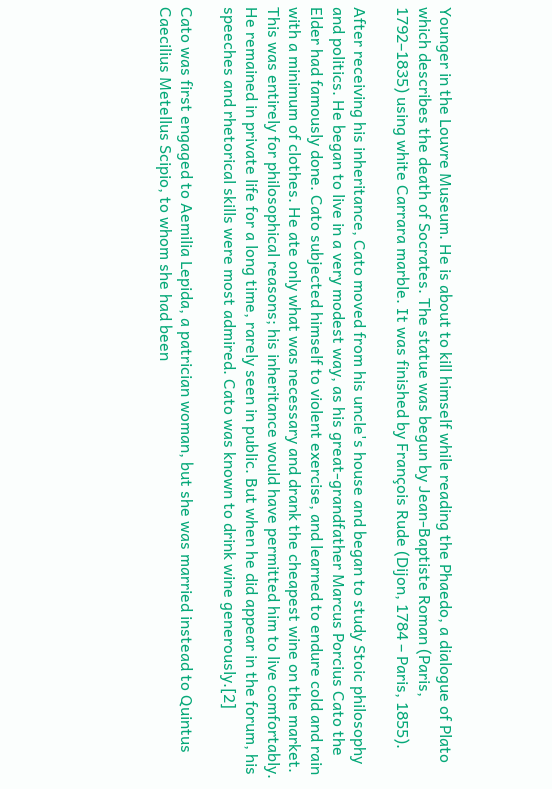Younger in the Louvre Museum. He is about to kill himself while reading the Phaedo, a dialogue of Plato which describes the death of Socrates. The statue was begun by Jean-Baptiste Roman (Paris, 1792–1835) using white Carrara marble. It was finished by François Rude (Dijon, 1784 – Paris, 1855).

After receiving his inheritance, Cato moved from his uncle's house and began to study Stoic philosophy and politics. He began to live in a very modest way, as his great-grandfather Marcus Porcius Cato the Elder had famously done. Cato subjected himself to violent exercise, and learned to endure cold and rain with a minimum of clothes. He ate only what was necessary and drank the cheapest wine on the market. This was entirely for philosophical reasons; his inheritance would have permitted him to live comfortably. He remained in private life for a long time, rarely seen in public. But when he did appear in the forum, his speeches and rhetorical skills were most admired. Cato was known to drink wine generously.[2]

Cato was first engaged to Aemilia Lepida, a patrician woman, but she was married instead to Quintus Caecilius Metellus Scipio, to whom she had been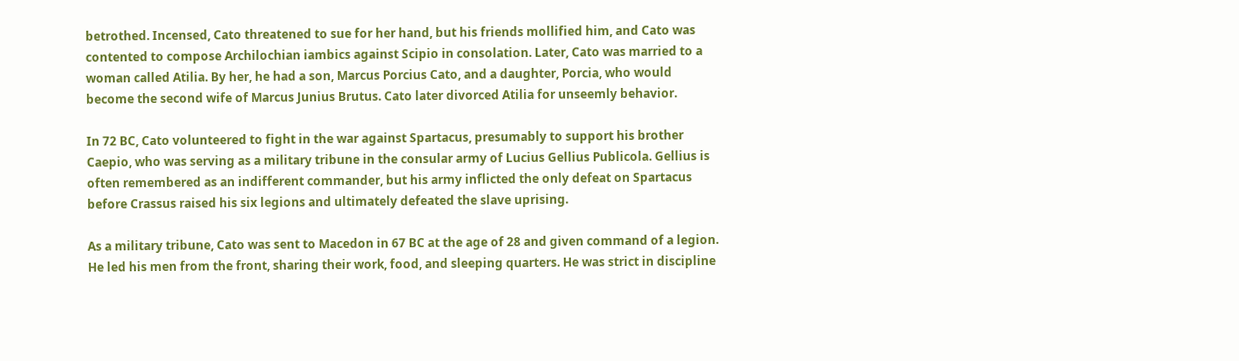betrothed. Incensed, Cato threatened to sue for her hand, but his friends mollified him, and Cato was contented to compose Archilochian iambics against Scipio in consolation. Later, Cato was married to a woman called Atilia. By her, he had a son, Marcus Porcius Cato, and a daughter, Porcia, who would become the second wife of Marcus Junius Brutus. Cato later divorced Atilia for unseemly behavior.

In 72 BC, Cato volunteered to fight in the war against Spartacus, presumably to support his brother Caepio, who was serving as a military tribune in the consular army of Lucius Gellius Publicola. Gellius is often remembered as an indifferent commander, but his army inflicted the only defeat on Spartacus before Crassus raised his six legions and ultimately defeated the slave uprising.

As a military tribune, Cato was sent to Macedon in 67 BC at the age of 28 and given command of a legion. He led his men from the front, sharing their work, food, and sleeping quarters. He was strict in discipline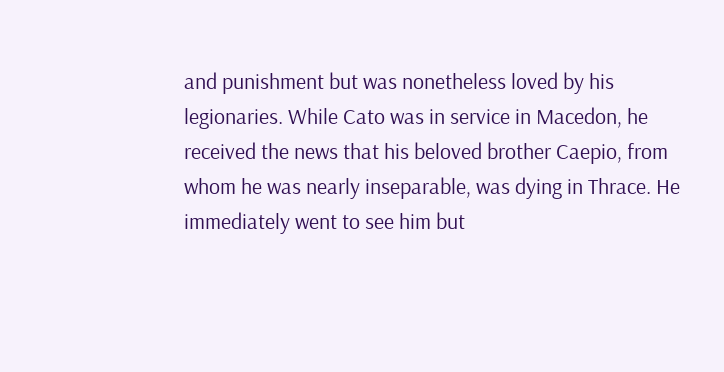and punishment but was nonetheless loved by his legionaries. While Cato was in service in Macedon, he received the news that his beloved brother Caepio, from whom he was nearly inseparable, was dying in Thrace. He immediately went to see him but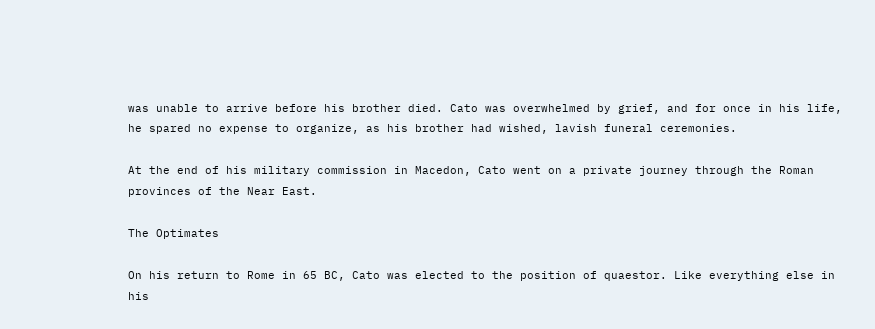was unable to arrive before his brother died. Cato was overwhelmed by grief, and for once in his life, he spared no expense to organize, as his brother had wished, lavish funeral ceremonies.

At the end of his military commission in Macedon, Cato went on a private journey through the Roman provinces of the Near East.

The Optimates

On his return to Rome in 65 BC, Cato was elected to the position of quaestor. Like everything else in his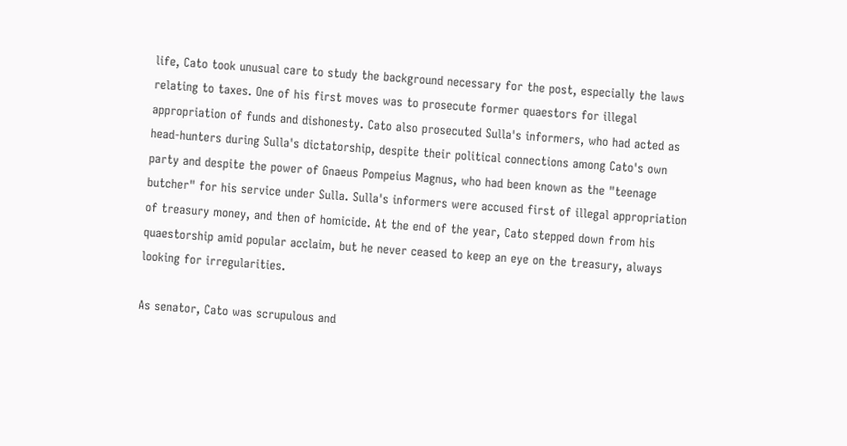life, Cato took unusual care to study the background necessary for the post, especially the laws relating to taxes. One of his first moves was to prosecute former quaestors for illegal appropriation of funds and dishonesty. Cato also prosecuted Sulla's informers, who had acted as head-hunters during Sulla's dictatorship, despite their political connections among Cato's own party and despite the power of Gnaeus Pompeius Magnus, who had been known as the "teenage butcher" for his service under Sulla. Sulla's informers were accused first of illegal appropriation of treasury money, and then of homicide. At the end of the year, Cato stepped down from his quaestorship amid popular acclaim, but he never ceased to keep an eye on the treasury, always looking for irregularities.

As senator, Cato was scrupulous and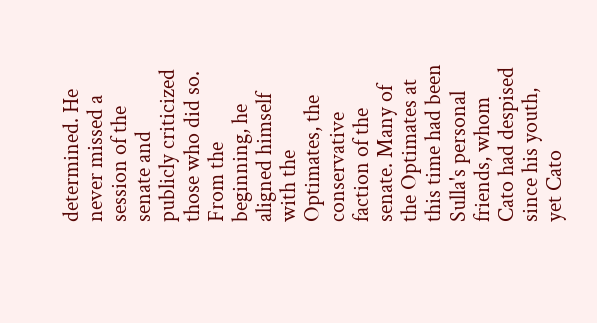determined. He never missed a session of the senate and publicly criticized those who did so. From the beginning, he aligned himself with the Optimates, the conservative faction of the senate. Many of the Optimates at this time had been Sulla's personal friends, whom Cato had despised since his youth, yet Cato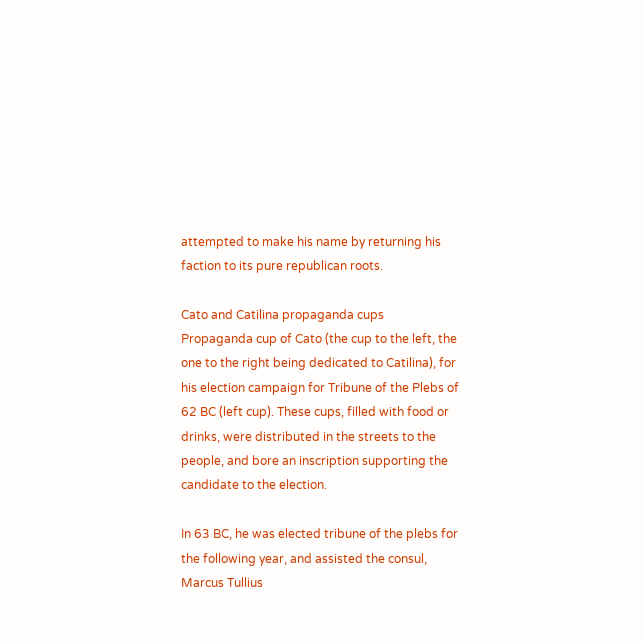attempted to make his name by returning his faction to its pure republican roots.

Cato and Catilina propaganda cups
Propaganda cup of Cato (the cup to the left, the one to the right being dedicated to Catilina), for his election campaign for Tribune of the Plebs of 62 BC (left cup). These cups, filled with food or drinks, were distributed in the streets to the people, and bore an inscription supporting the candidate to the election.

In 63 BC, he was elected tribune of the plebs for the following year, and assisted the consul, Marcus Tullius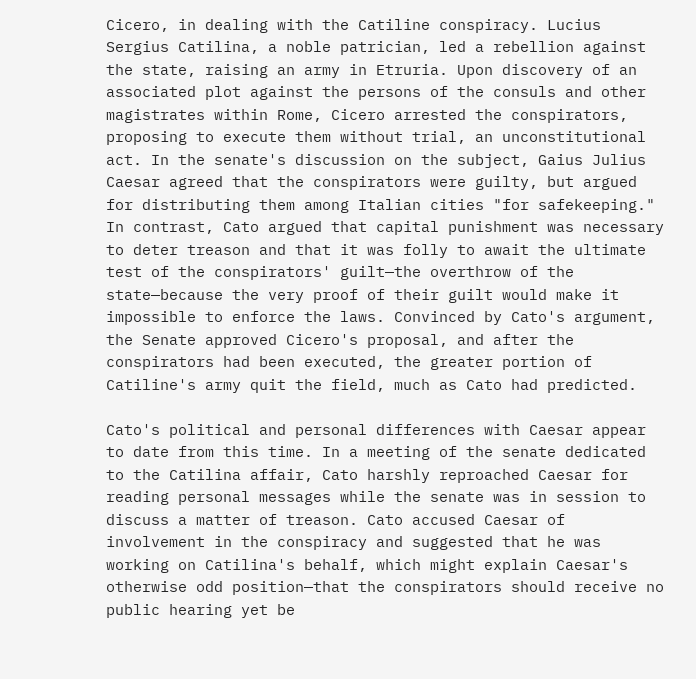Cicero, in dealing with the Catiline conspiracy. Lucius Sergius Catilina, a noble patrician, led a rebellion against the state, raising an army in Etruria. Upon discovery of an associated plot against the persons of the consuls and other magistrates within Rome, Cicero arrested the conspirators, proposing to execute them without trial, an unconstitutional act. In the senate's discussion on the subject, Gaius Julius Caesar agreed that the conspirators were guilty, but argued for distributing them among Italian cities "for safekeeping." In contrast, Cato argued that capital punishment was necessary to deter treason and that it was folly to await the ultimate test of the conspirators' guilt—the overthrow of the state—because the very proof of their guilt would make it impossible to enforce the laws. Convinced by Cato's argument, the Senate approved Cicero's proposal, and after the conspirators had been executed, the greater portion of Catiline's army quit the field, much as Cato had predicted.

Cato's political and personal differences with Caesar appear to date from this time. In a meeting of the senate dedicated to the Catilina affair, Cato harshly reproached Caesar for reading personal messages while the senate was in session to discuss a matter of treason. Cato accused Caesar of involvement in the conspiracy and suggested that he was working on Catilina's behalf, which might explain Caesar's otherwise odd position—that the conspirators should receive no public hearing yet be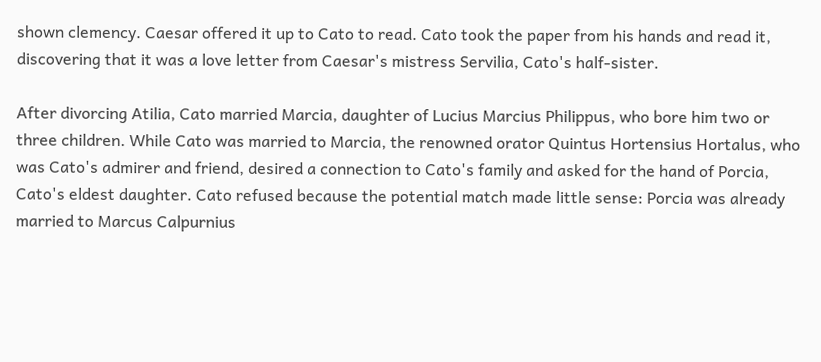shown clemency. Caesar offered it up to Cato to read. Cato took the paper from his hands and read it, discovering that it was a love letter from Caesar's mistress Servilia, Cato's half-sister.

After divorcing Atilia, Cato married Marcia, daughter of Lucius Marcius Philippus, who bore him two or three children. While Cato was married to Marcia, the renowned orator Quintus Hortensius Hortalus, who was Cato's admirer and friend, desired a connection to Cato's family and asked for the hand of Porcia, Cato's eldest daughter. Cato refused because the potential match made little sense: Porcia was already married to Marcus Calpurnius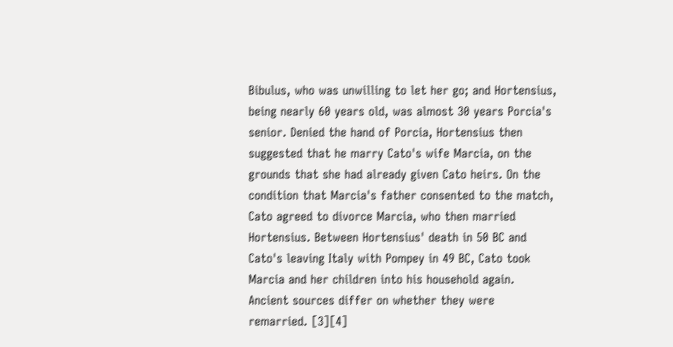Bibulus, who was unwilling to let her go; and Hortensius, being nearly 60 years old, was almost 30 years Porcia's senior. Denied the hand of Porcia, Hortensius then suggested that he marry Cato's wife Marcia, on the grounds that she had already given Cato heirs. On the condition that Marcia's father consented to the match, Cato agreed to divorce Marcia, who then married Hortensius. Between Hortensius' death in 50 BC and Cato's leaving Italy with Pompey in 49 BC, Cato took Marcia and her children into his household again. Ancient sources differ on whether they were remarried. [3][4]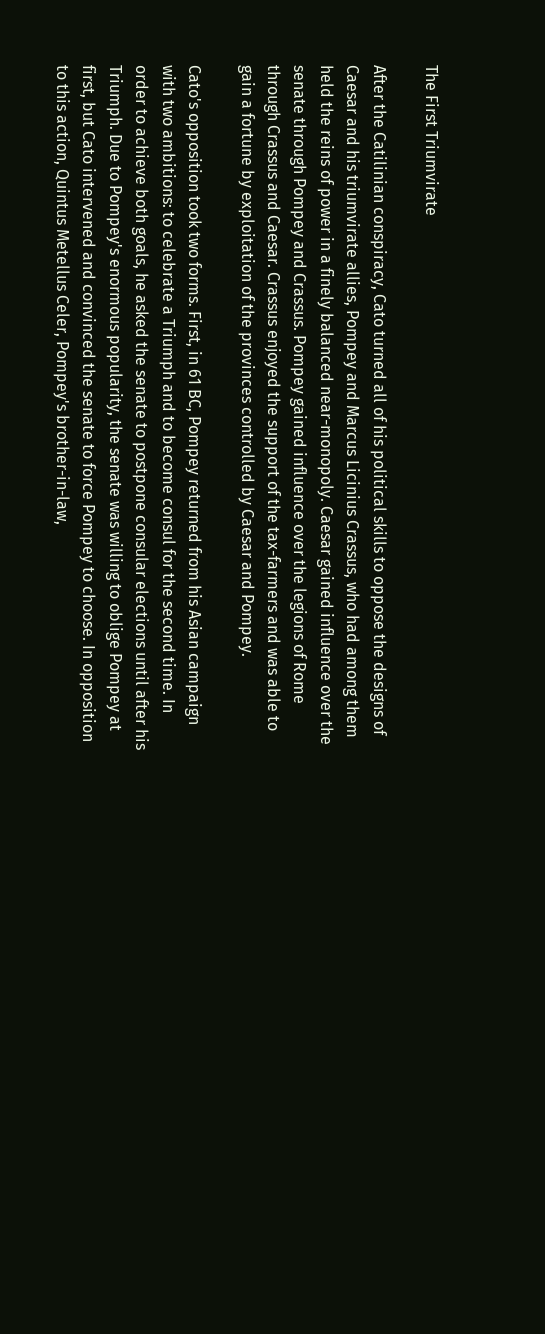The First Triumvirate

After the Catilinian conspiracy, Cato turned all of his political skills to oppose the designs of Caesar and his triumvirate allies, Pompey and Marcus Licinius Crassus, who had among them held the reins of power in a finely balanced near-monopoly. Caesar gained influence over the senate through Pompey and Crassus. Pompey gained influence over the legions of Rome through Crassus and Caesar. Crassus enjoyed the support of the tax-farmers and was able to gain a fortune by exploitation of the provinces controlled by Caesar and Pompey.

Cato's opposition took two forms. First, in 61 BC, Pompey returned from his Asian campaign with two ambitions: to celebrate a Triumph and to become consul for the second time. In order to achieve both goals, he asked the senate to postpone consular elections until after his Triumph. Due to Pompey's enormous popularity, the senate was willing to oblige Pompey at first, but Cato intervened and convinced the senate to force Pompey to choose. In opposition to this action, Quintus Metellus Celer, Pompey's brother-in-law,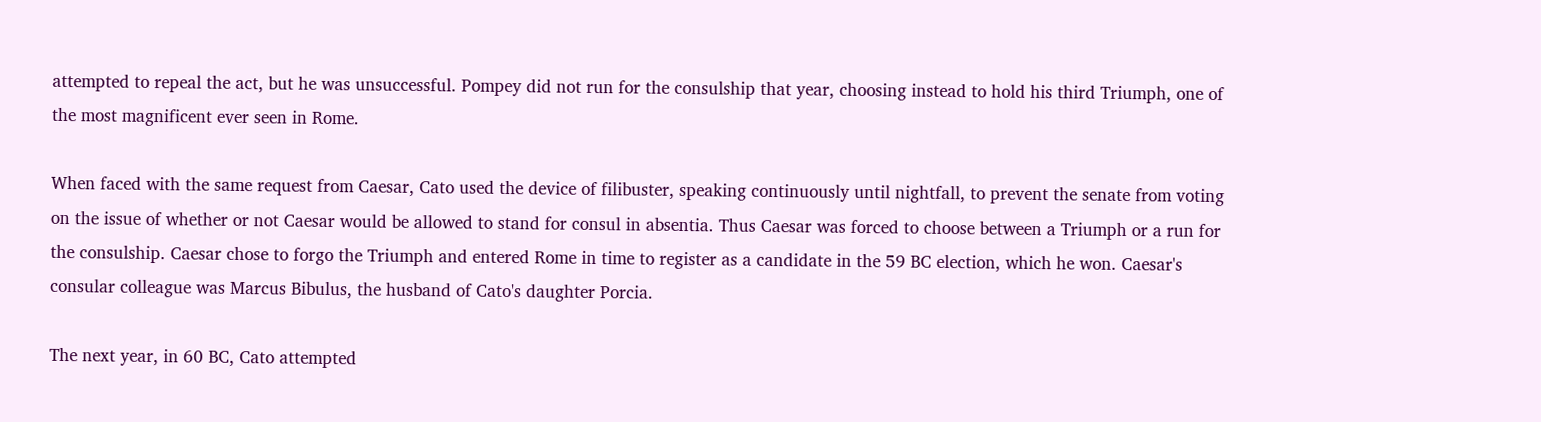attempted to repeal the act, but he was unsuccessful. Pompey did not run for the consulship that year, choosing instead to hold his third Triumph, one of the most magnificent ever seen in Rome.

When faced with the same request from Caesar, Cato used the device of filibuster, speaking continuously until nightfall, to prevent the senate from voting on the issue of whether or not Caesar would be allowed to stand for consul in absentia. Thus Caesar was forced to choose between a Triumph or a run for the consulship. Caesar chose to forgo the Triumph and entered Rome in time to register as a candidate in the 59 BC election, which he won. Caesar's consular colleague was Marcus Bibulus, the husband of Cato's daughter Porcia.

The next year, in 60 BC, Cato attempted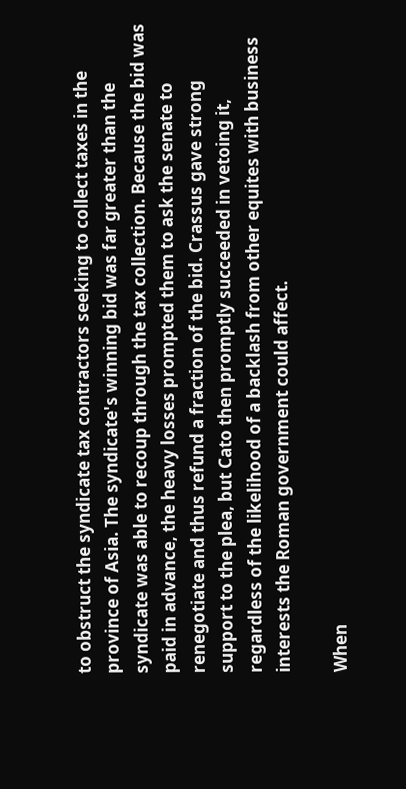to obstruct the syndicate tax contractors seeking to collect taxes in the province of Asia. The syndicate's winning bid was far greater than the syndicate was able to recoup through the tax collection. Because the bid was paid in advance, the heavy losses prompted them to ask the senate to renegotiate and thus refund a fraction of the bid. Crassus gave strong support to the plea, but Cato then promptly succeeded in vetoing it, regardless of the likelihood of a backlash from other equites with business interests the Roman government could affect.

When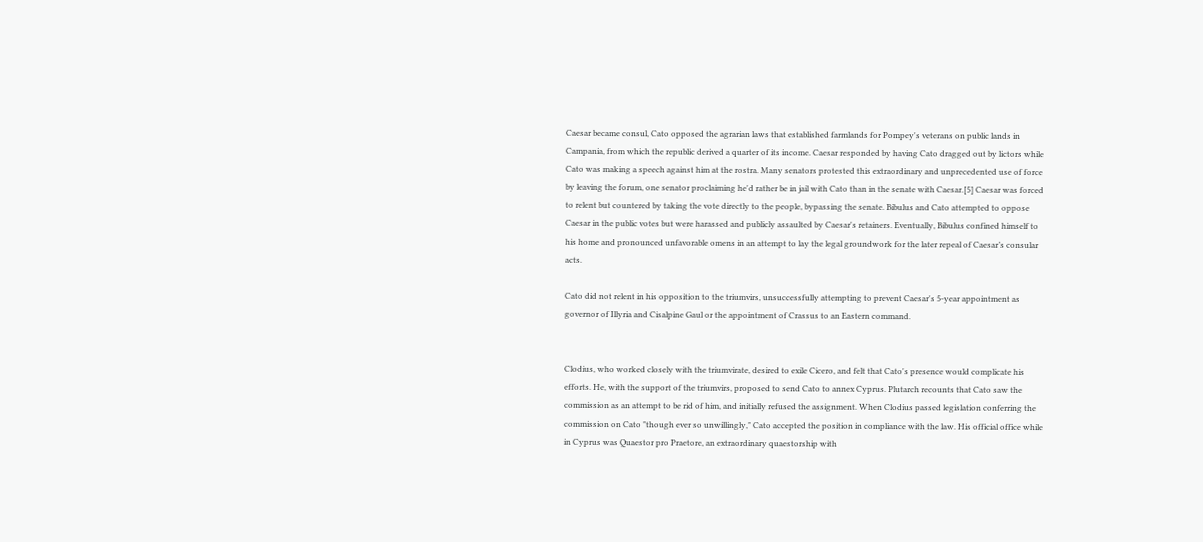Caesar became consul, Cato opposed the agrarian laws that established farmlands for Pompey's veterans on public lands in Campania, from which the republic derived a quarter of its income. Caesar responded by having Cato dragged out by lictors while Cato was making a speech against him at the rostra. Many senators protested this extraordinary and unprecedented use of force by leaving the forum, one senator proclaiming he'd rather be in jail with Cato than in the senate with Caesar.[5] Caesar was forced to relent but countered by taking the vote directly to the people, bypassing the senate. Bibulus and Cato attempted to oppose Caesar in the public votes but were harassed and publicly assaulted by Caesar's retainers. Eventually, Bibulus confined himself to his home and pronounced unfavorable omens in an attempt to lay the legal groundwork for the later repeal of Caesar’s consular acts.

Cato did not relent in his opposition to the triumvirs, unsuccessfully attempting to prevent Caesar's 5-year appointment as governor of Illyria and Cisalpine Gaul or the appointment of Crassus to an Eastern command.


Clodius, who worked closely with the triumvirate, desired to exile Cicero, and felt that Cato's presence would complicate his efforts. He, with the support of the triumvirs, proposed to send Cato to annex Cyprus. Plutarch recounts that Cato saw the commission as an attempt to be rid of him, and initially refused the assignment. When Clodius passed legislation conferring the commission on Cato "though ever so unwillingly," Cato accepted the position in compliance with the law. His official office while in Cyprus was Quaestor pro Praetore, an extraordinary quaestorship with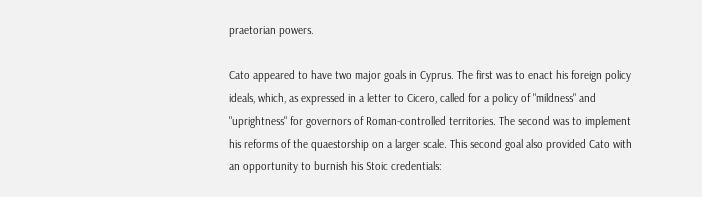praetorian powers.

Cato appeared to have two major goals in Cyprus. The first was to enact his foreign policy ideals, which, as expressed in a letter to Cicero, called for a policy of "mildness" and "uprightness" for governors of Roman-controlled territories. The second was to implement his reforms of the quaestorship on a larger scale. This second goal also provided Cato with an opportunity to burnish his Stoic credentials: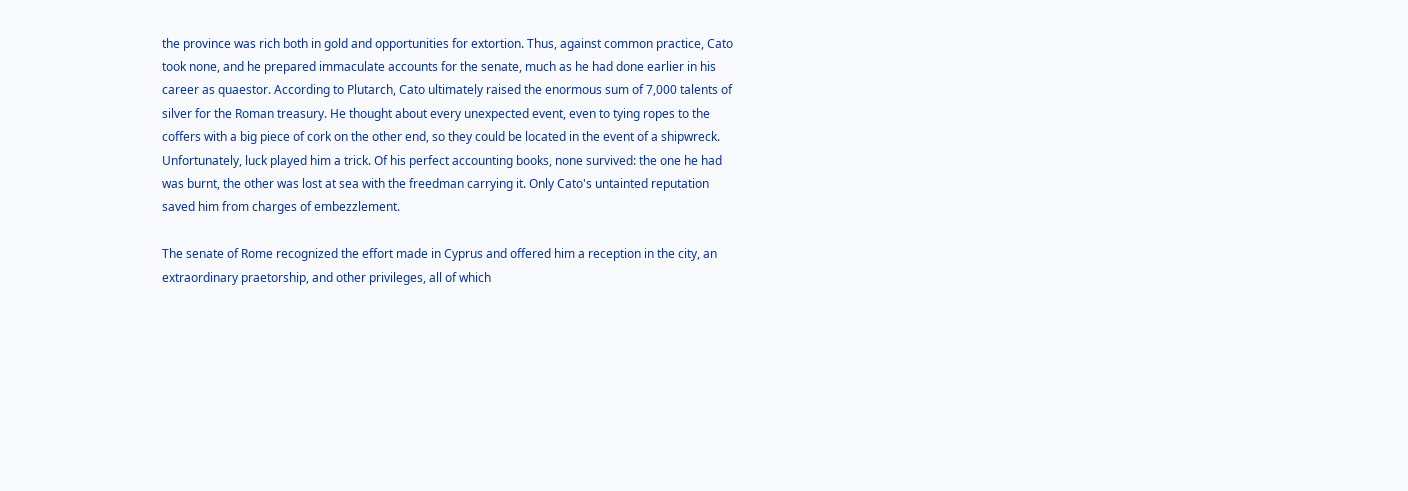the province was rich both in gold and opportunities for extortion. Thus, against common practice, Cato took none, and he prepared immaculate accounts for the senate, much as he had done earlier in his career as quaestor. According to Plutarch, Cato ultimately raised the enormous sum of 7,000 talents of silver for the Roman treasury. He thought about every unexpected event, even to tying ropes to the coffers with a big piece of cork on the other end, so they could be located in the event of a shipwreck. Unfortunately, luck played him a trick. Of his perfect accounting books, none survived: the one he had was burnt, the other was lost at sea with the freedman carrying it. Only Cato's untainted reputation saved him from charges of embezzlement.

The senate of Rome recognized the effort made in Cyprus and offered him a reception in the city, an extraordinary praetorship, and other privileges, all of which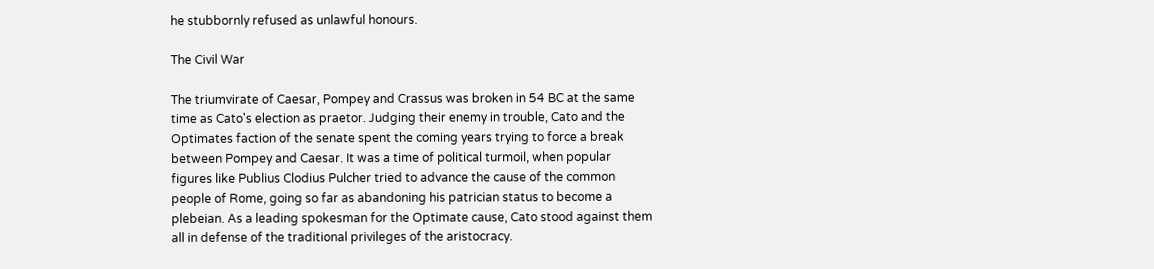he stubbornly refused as unlawful honours.

The Civil War

The triumvirate of Caesar, Pompey and Crassus was broken in 54 BC at the same time as Cato's election as praetor. Judging their enemy in trouble, Cato and the Optimates faction of the senate spent the coming years trying to force a break between Pompey and Caesar. It was a time of political turmoil, when popular figures like Publius Clodius Pulcher tried to advance the cause of the common people of Rome, going so far as abandoning his patrician status to become a plebeian. As a leading spokesman for the Optimate cause, Cato stood against them all in defense of the traditional privileges of the aristocracy.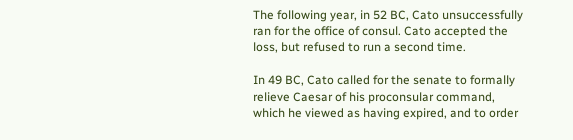The following year, in 52 BC, Cato unsuccessfully ran for the office of consul. Cato accepted the loss, but refused to run a second time.

In 49 BC, Cato called for the senate to formally relieve Caesar of his proconsular command, which he viewed as having expired, and to order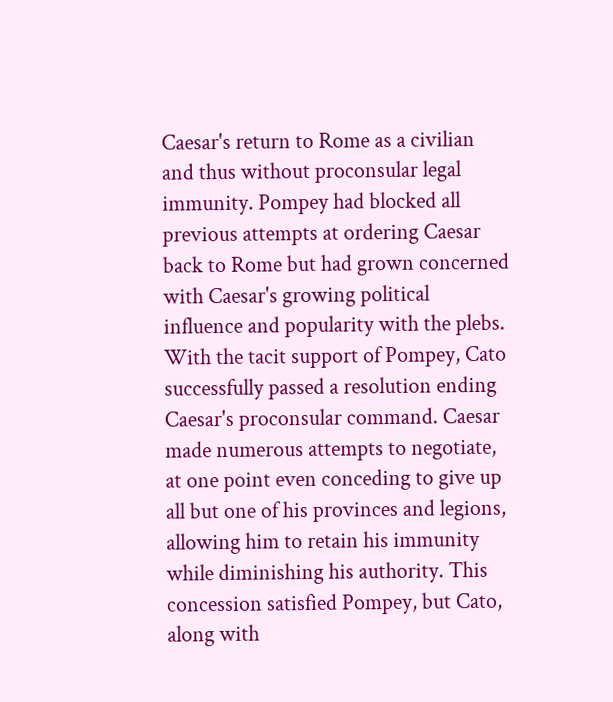Caesar's return to Rome as a civilian and thus without proconsular legal immunity. Pompey had blocked all previous attempts at ordering Caesar back to Rome but had grown concerned with Caesar's growing political influence and popularity with the plebs. With the tacit support of Pompey, Cato successfully passed a resolution ending Caesar's proconsular command. Caesar made numerous attempts to negotiate, at one point even conceding to give up all but one of his provinces and legions, allowing him to retain his immunity while diminishing his authority. This concession satisfied Pompey, but Cato, along with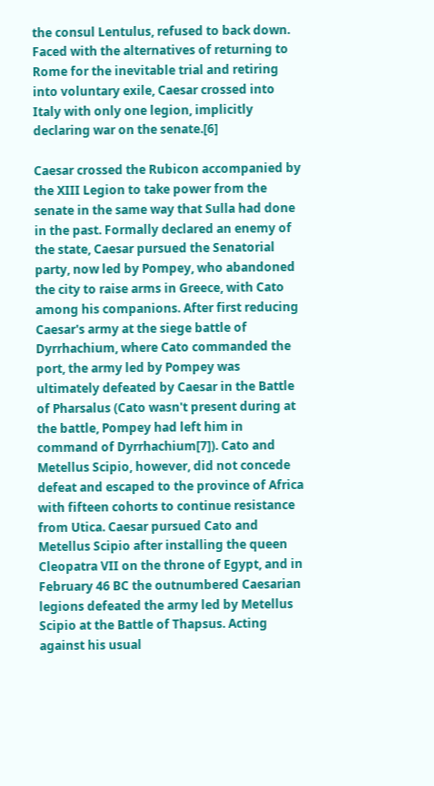the consul Lentulus, refused to back down. Faced with the alternatives of returning to Rome for the inevitable trial and retiring into voluntary exile, Caesar crossed into Italy with only one legion, implicitly declaring war on the senate.[6]

Caesar crossed the Rubicon accompanied by the XIII Legion to take power from the senate in the same way that Sulla had done in the past. Formally declared an enemy of the state, Caesar pursued the Senatorial party, now led by Pompey, who abandoned the city to raise arms in Greece, with Cato among his companions. After first reducing Caesar's army at the siege battle of Dyrrhachium, where Cato commanded the port, the army led by Pompey was ultimately defeated by Caesar in the Battle of Pharsalus (Cato wasn't present during at the battle, Pompey had left him in command of Dyrrhachium[7]). Cato and Metellus Scipio, however, did not concede defeat and escaped to the province of Africa with fifteen cohorts to continue resistance from Utica. Caesar pursued Cato and Metellus Scipio after installing the queen Cleopatra VII on the throne of Egypt, and in February 46 BC the outnumbered Caesarian legions defeated the army led by Metellus Scipio at the Battle of Thapsus. Acting against his usual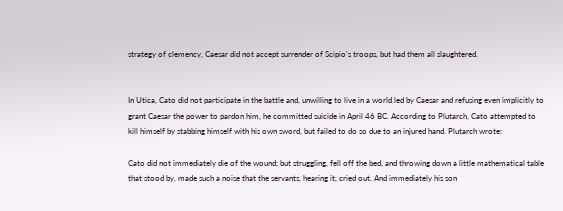strategy of clemency, Caesar did not accept surrender of Scipio's troops, but had them all slaughtered.


In Utica, Cato did not participate in the battle and, unwilling to live in a world led by Caesar and refusing even implicitly to grant Caesar the power to pardon him, he committed suicide in April 46 BC. According to Plutarch, Cato attempted to kill himself by stabbing himself with his own sword, but failed to do so due to an injured hand. Plutarch wrote:

Cato did not immediately die of the wound; but struggling, fell off the bed, and throwing down a little mathematical table that stood by, made such a noise that the servants, hearing it, cried out. And immediately his son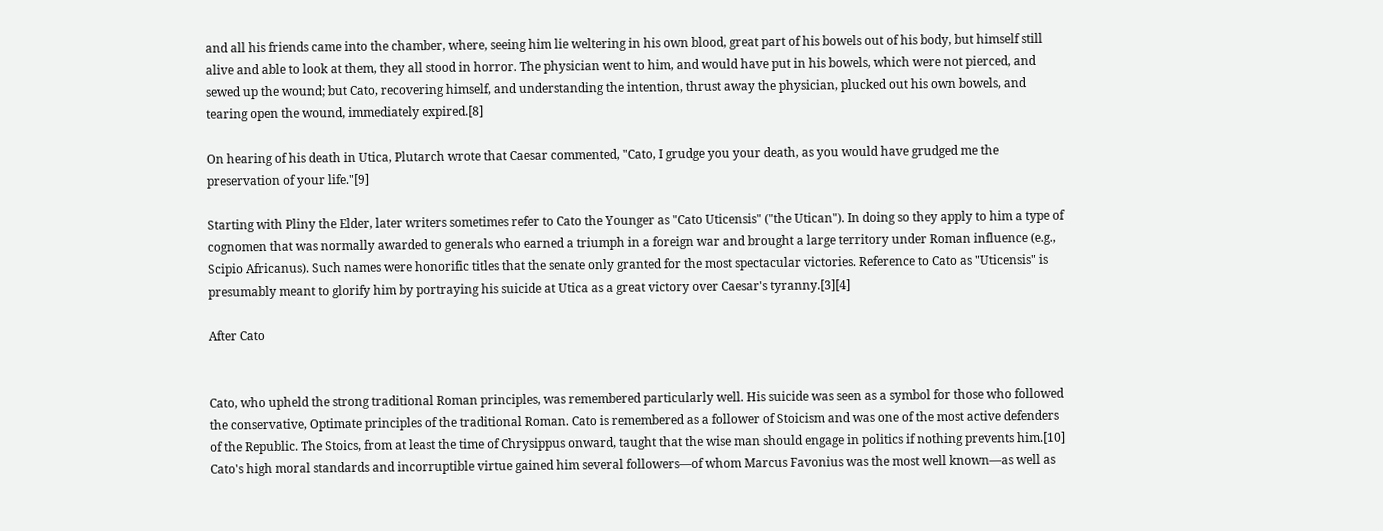and all his friends came into the chamber, where, seeing him lie weltering in his own blood, great part of his bowels out of his body, but himself still alive and able to look at them, they all stood in horror. The physician went to him, and would have put in his bowels, which were not pierced, and sewed up the wound; but Cato, recovering himself, and understanding the intention, thrust away the physician, plucked out his own bowels, and tearing open the wound, immediately expired.[8]

On hearing of his death in Utica, Plutarch wrote that Caesar commented, "Cato, I grudge you your death, as you would have grudged me the preservation of your life."[9]

Starting with Pliny the Elder, later writers sometimes refer to Cato the Younger as "Cato Uticensis" ("the Utican"). In doing so they apply to him a type of cognomen that was normally awarded to generals who earned a triumph in a foreign war and brought a large territory under Roman influence (e.g., Scipio Africanus). Such names were honorific titles that the senate only granted for the most spectacular victories. Reference to Cato as "Uticensis" is presumably meant to glorify him by portraying his suicide at Utica as a great victory over Caesar's tyranny.[3][4]

After Cato


Cato, who upheld the strong traditional Roman principles, was remembered particularly well. His suicide was seen as a symbol for those who followed the conservative, Optimate principles of the traditional Roman. Cato is remembered as a follower of Stoicism and was one of the most active defenders of the Republic. The Stoics, from at least the time of Chrysippus onward, taught that the wise man should engage in politics if nothing prevents him.[10] Cato's high moral standards and incorruptible virtue gained him several followers—of whom Marcus Favonius was the most well known—as well as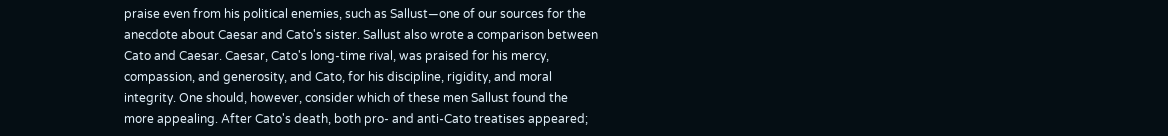praise even from his political enemies, such as Sallust—one of our sources for the anecdote about Caesar and Cato's sister. Sallust also wrote a comparison between Cato and Caesar. Caesar, Cato's long-time rival, was praised for his mercy, compassion, and generosity, and Cato, for his discipline, rigidity, and moral integrity. One should, however, consider which of these men Sallust found the more appealing. After Cato's death, both pro- and anti-Cato treatises appeared;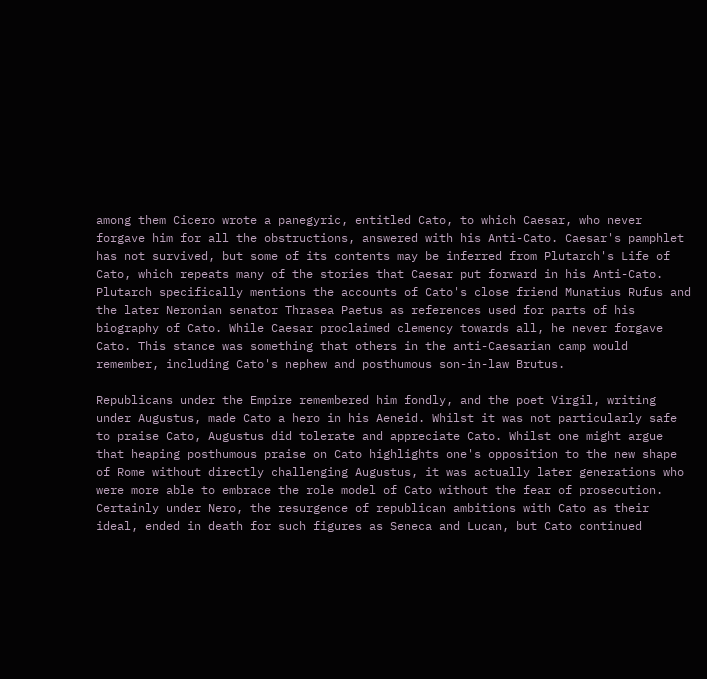among them Cicero wrote a panegyric, entitled Cato, to which Caesar, who never forgave him for all the obstructions, answered with his Anti-Cato. Caesar's pamphlet has not survived, but some of its contents may be inferred from Plutarch's Life of Cato, which repeats many of the stories that Caesar put forward in his Anti-Cato. Plutarch specifically mentions the accounts of Cato's close friend Munatius Rufus and the later Neronian senator Thrasea Paetus as references used for parts of his biography of Cato. While Caesar proclaimed clemency towards all, he never forgave Cato. This stance was something that others in the anti-Caesarian camp would remember, including Cato's nephew and posthumous son-in-law Brutus.

Republicans under the Empire remembered him fondly, and the poet Virgil, writing under Augustus, made Cato a hero in his Aeneid. Whilst it was not particularly safe to praise Cato, Augustus did tolerate and appreciate Cato. Whilst one might argue that heaping posthumous praise on Cato highlights one's opposition to the new shape of Rome without directly challenging Augustus, it was actually later generations who were more able to embrace the role model of Cato without the fear of prosecution. Certainly under Nero, the resurgence of republican ambitions with Cato as their ideal, ended in death for such figures as Seneca and Lucan, but Cato continued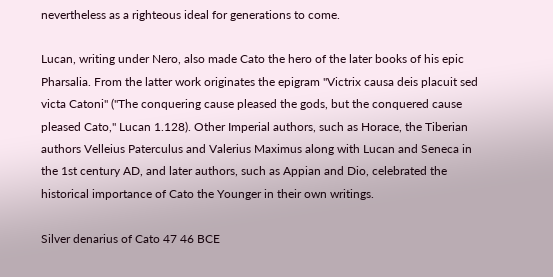nevertheless as a righteous ideal for generations to come.

Lucan, writing under Nero, also made Cato the hero of the later books of his epic Pharsalia. From the latter work originates the epigram "Victrix causa deis placuit sed victa Catoni" ("The conquering cause pleased the gods, but the conquered cause pleased Cato," Lucan 1.128). Other Imperial authors, such as Horace, the Tiberian authors Velleius Paterculus and Valerius Maximus along with Lucan and Seneca in the 1st century AD, and later authors, such as Appian and Dio, celebrated the historical importance of Cato the Younger in their own writings.

Silver denarius of Cato 47 46 BCE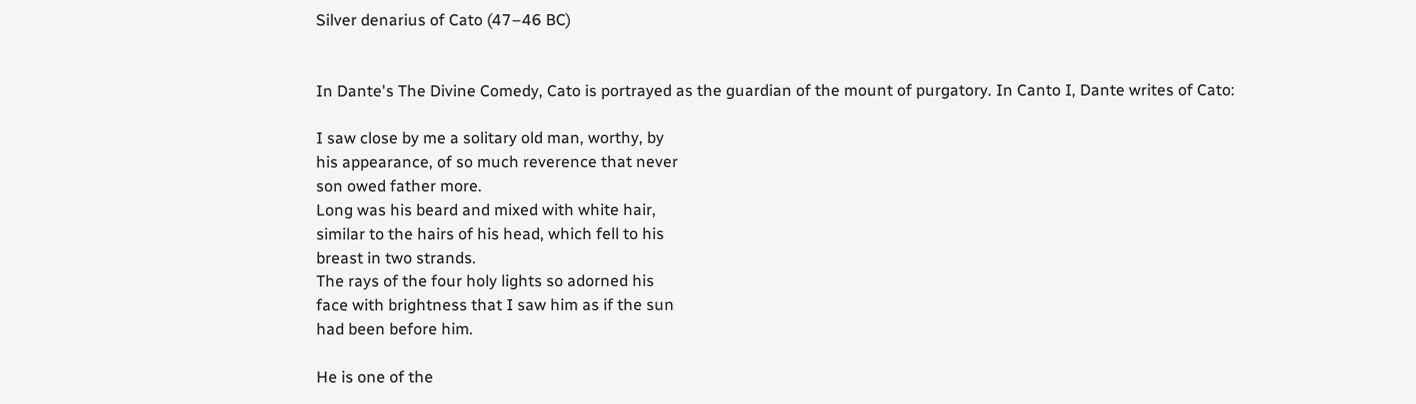Silver denarius of Cato (47–46 BC)


In Dante's The Divine Comedy, Cato is portrayed as the guardian of the mount of purgatory. In Canto I, Dante writes of Cato:

I saw close by me a solitary old man, worthy, by
his appearance, of so much reverence that never
son owed father more.
Long was his beard and mixed with white hair,
similar to the hairs of his head, which fell to his
breast in two strands.
The rays of the four holy lights so adorned his
face with brightness that I saw him as if the sun
had been before him.

He is one of the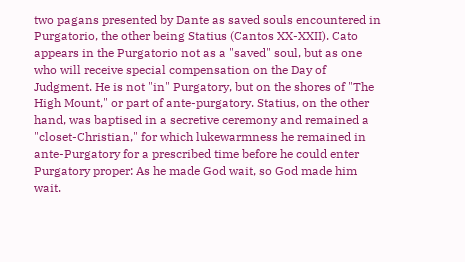two pagans presented by Dante as saved souls encountered in Purgatorio, the other being Statius (Cantos XX-XXII). Cato appears in the Purgatorio not as a "saved" soul, but as one who will receive special compensation on the Day of Judgment. He is not "in" Purgatory, but on the shores of "The High Mount," or part of ante-purgatory. Statius, on the other hand, was baptised in a secretive ceremony and remained a "closet-Christian," for which lukewarmness he remained in ante-Purgatory for a prescribed time before he could enter Purgatory proper: As he made God wait, so God made him wait.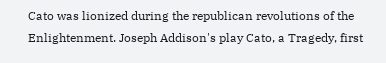Cato was lionized during the republican revolutions of the Enlightenment. Joseph Addison's play Cato, a Tragedy, first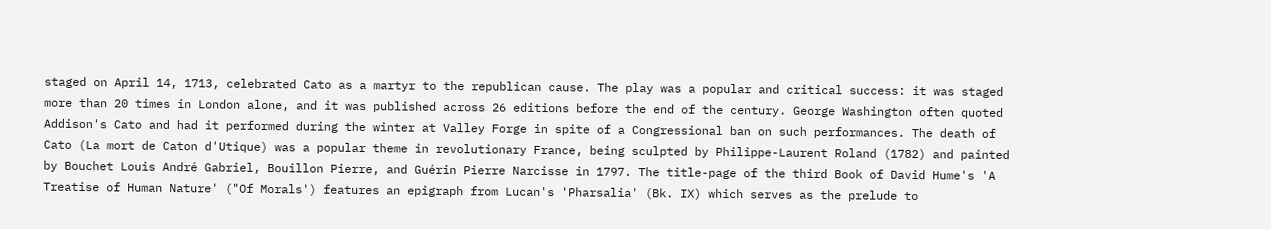staged on April 14, 1713, celebrated Cato as a martyr to the republican cause. The play was a popular and critical success: it was staged more than 20 times in London alone, and it was published across 26 editions before the end of the century. George Washington often quoted Addison's Cato and had it performed during the winter at Valley Forge in spite of a Congressional ban on such performances. The death of Cato (La mort de Caton d'Utique) was a popular theme in revolutionary France, being sculpted by Philippe-Laurent Roland (1782) and painted by Bouchet Louis André Gabriel, Bouillon Pierre, and Guérin Pierre Narcisse in 1797. The title-page of the third Book of David Hume's 'A Treatise of Human Nature' ("Of Morals') features an epigraph from Lucan's 'Pharsalia' (Bk. IX) which serves as the prelude to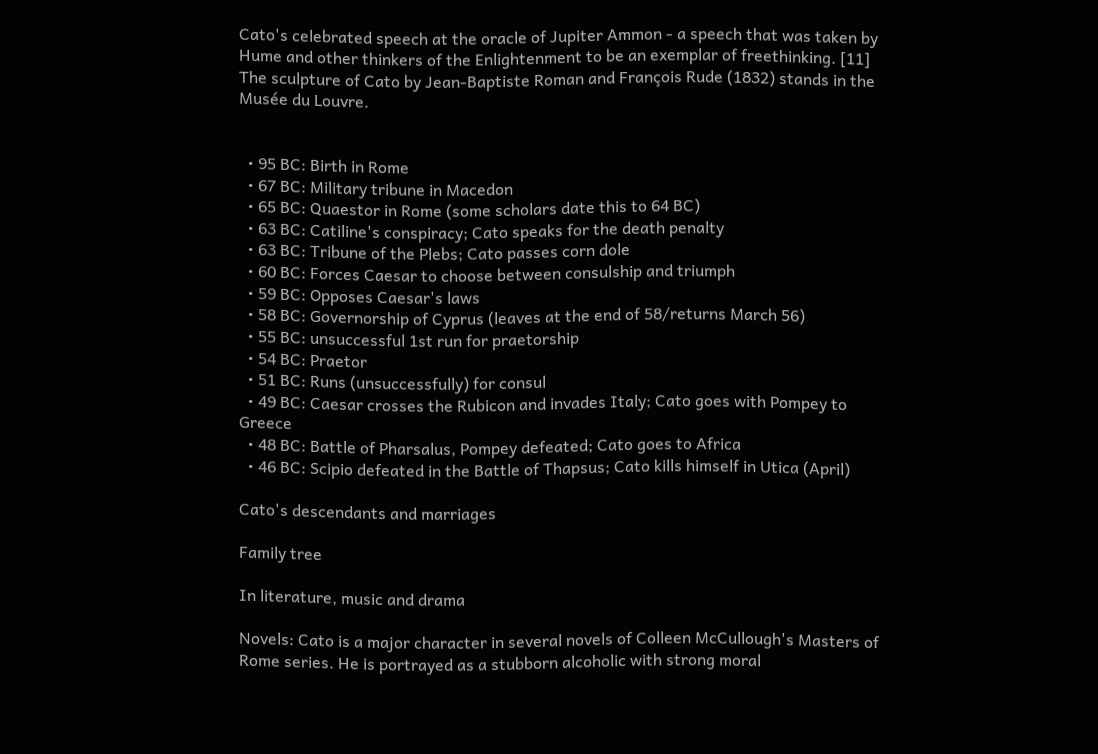Cato's celebrated speech at the oracle of Jupiter Ammon - a speech that was taken by Hume and other thinkers of the Enlightenment to be an exemplar of freethinking. [11] The sculpture of Cato by Jean-Baptiste Roman and François Rude (1832) stands in the Musée du Louvre.


  • 95 BC: Birth in Rome
  • 67 BC: Military tribune in Macedon
  • 65 BC: Quaestor in Rome (some scholars date this to 64 BC)
  • 63 BC: Catiline's conspiracy; Cato speaks for the death penalty
  • 63 BC: Tribune of the Plebs; Cato passes corn dole
  • 60 BC: Forces Caesar to choose between consulship and triumph
  • 59 BC: Opposes Caesar's laws
  • 58 BC: Governorship of Cyprus (leaves at the end of 58/returns March 56)
  • 55 BC: unsuccessful 1st run for praetorship
  • 54 BC: Praetor
  • 51 BC: Runs (unsuccessfully) for consul
  • 49 BC: Caesar crosses the Rubicon and invades Italy; Cato goes with Pompey to Greece
  • 48 BC: Battle of Pharsalus, Pompey defeated; Cato goes to Africa
  • 46 BC: Scipio defeated in the Battle of Thapsus; Cato kills himself in Utica (April)

Cato's descendants and marriages

Family tree

In literature, music and drama

Novels: Cato is a major character in several novels of Colleen McCullough's Masters of Rome series. He is portrayed as a stubborn alcoholic with strong moral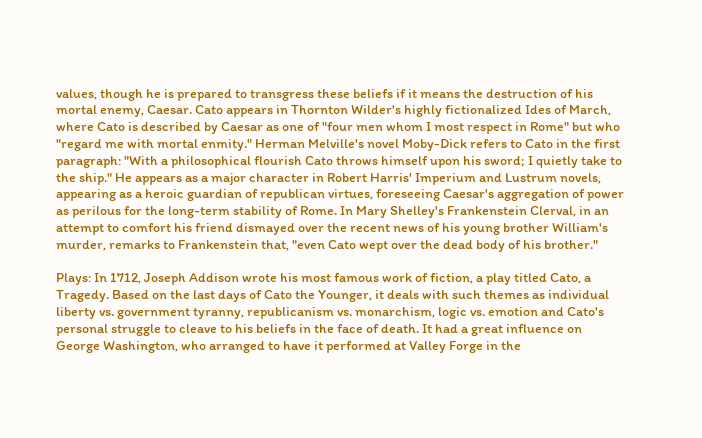values, though he is prepared to transgress these beliefs if it means the destruction of his mortal enemy, Caesar. Cato appears in Thornton Wilder's highly fictionalized Ides of March, where Cato is described by Caesar as one of "four men whom I most respect in Rome" but who "regard me with mortal enmity." Herman Melville's novel Moby-Dick refers to Cato in the first paragraph: "With a philosophical flourish Cato throws himself upon his sword; I quietly take to the ship." He appears as a major character in Robert Harris' Imperium and Lustrum novels, appearing as a heroic guardian of republican virtues, foreseeing Caesar's aggregation of power as perilous for the long-term stability of Rome. In Mary Shelley's Frankenstein Clerval, in an attempt to comfort his friend dismayed over the recent news of his young brother William's murder, remarks to Frankenstein that, "even Cato wept over the dead body of his brother."

Plays: In 1712, Joseph Addison wrote his most famous work of fiction, a play titled Cato, a Tragedy. Based on the last days of Cato the Younger, it deals with such themes as individual liberty vs. government tyranny, republicanism vs. monarchism, logic vs. emotion and Cato's personal struggle to cleave to his beliefs in the face of death. It had a great influence on George Washington, who arranged to have it performed at Valley Forge in the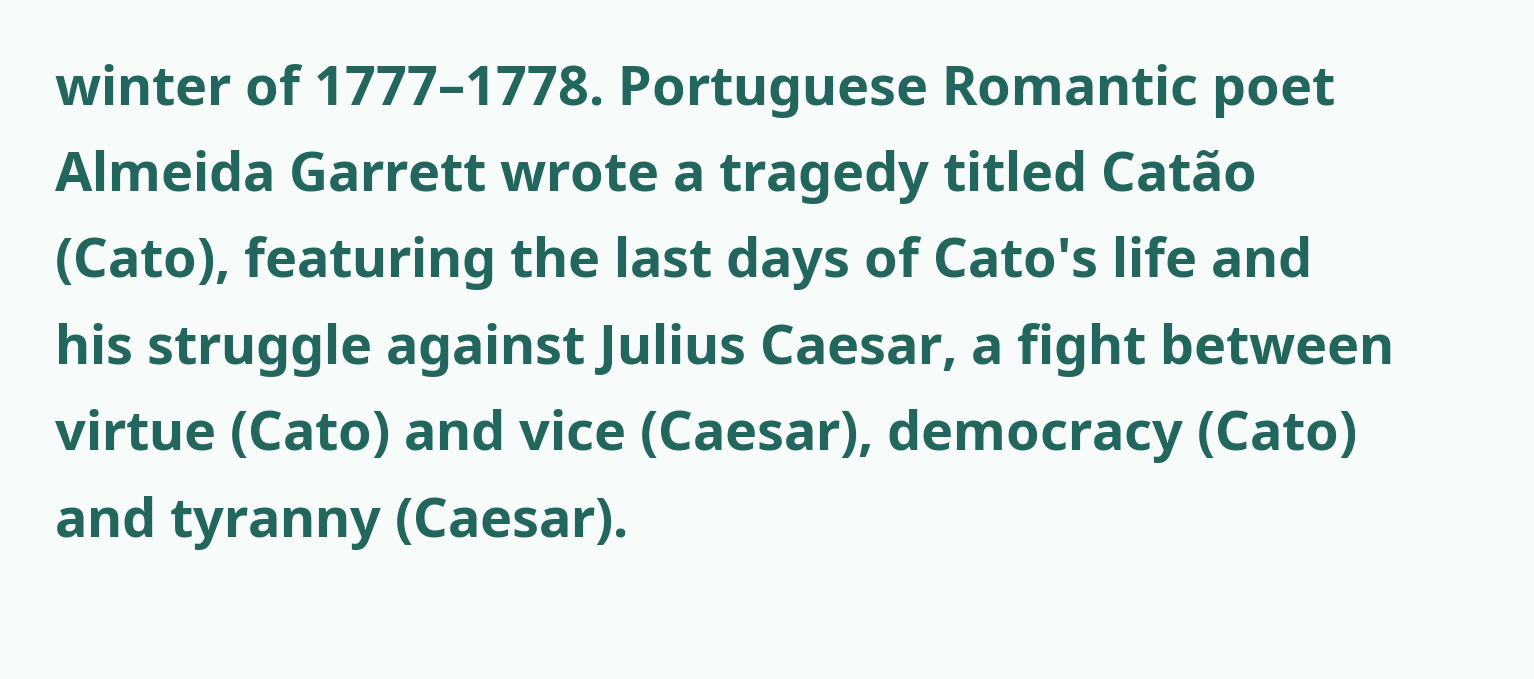winter of 1777–1778. Portuguese Romantic poet Almeida Garrett wrote a tragedy titled Catão (Cato), featuring the last days of Cato's life and his struggle against Julius Caesar, a fight between virtue (Cato) and vice (Caesar), democracy (Cato) and tyranny (Caesar).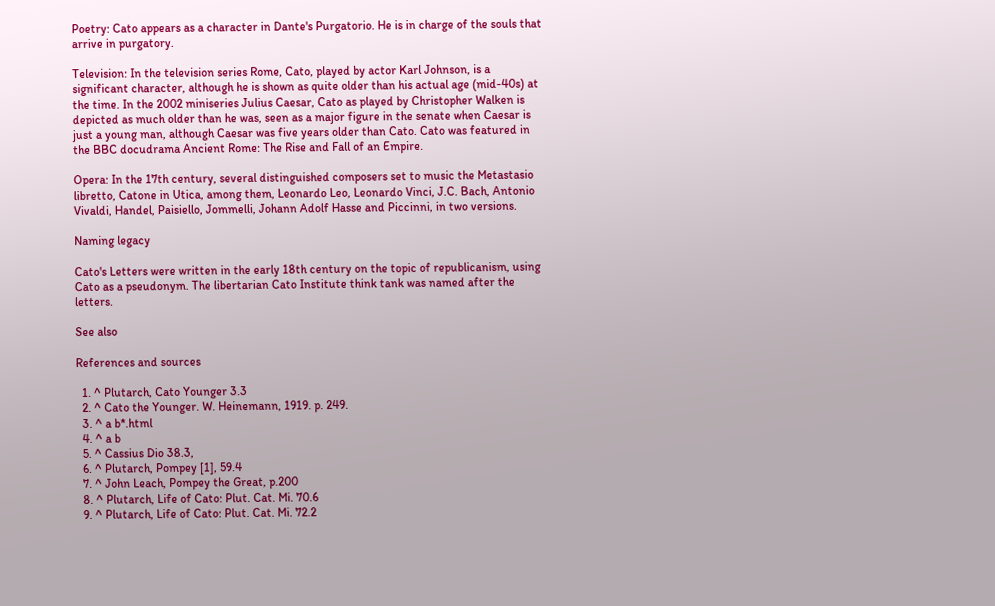Poetry: Cato appears as a character in Dante's Purgatorio. He is in charge of the souls that arrive in purgatory.

Television: In the television series Rome, Cato, played by actor Karl Johnson, is a significant character, although he is shown as quite older than his actual age (mid-40s) at the time. In the 2002 miniseries Julius Caesar, Cato as played by Christopher Walken is depicted as much older than he was, seen as a major figure in the senate when Caesar is just a young man, although Caesar was five years older than Cato. Cato was featured in the BBC docudrama Ancient Rome: The Rise and Fall of an Empire.

Opera: In the 17th century, several distinguished composers set to music the Metastasio libretto, Catone in Utica, among them, Leonardo Leo, Leonardo Vinci, J.C. Bach, Antonio Vivaldi, Handel, Paisiello, Jommelli, Johann Adolf Hasse and Piccinni, in two versions.

Naming legacy

Cato's Letters were written in the early 18th century on the topic of republicanism, using Cato as a pseudonym. The libertarian Cato Institute think tank was named after the letters.

See also

References and sources

  1. ^ Plutarch, Cato Younger 3.3
  2. ^ Cato the Younger. W. Heinemann, 1919. p. 249.
  3. ^ a b*.html
  4. ^ a b
  5. ^ Cassius Dio 38.3,
  6. ^ Plutarch, Pompey [1], 59.4
  7. ^ John Leach, Pompey the Great, p.200
  8. ^ Plutarch, Life of Cato: Plut. Cat. Mi. 70.6
  9. ^ Plutarch, Life of Cato: Plut. Cat. Mi. 72.2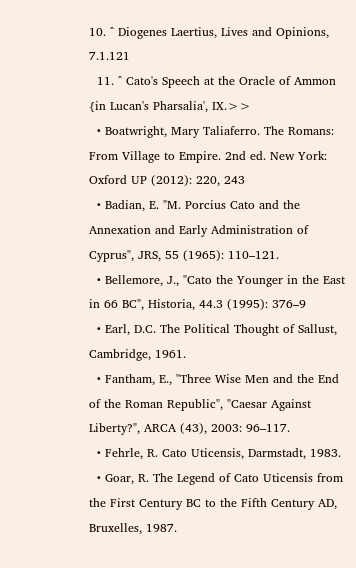10. ^ Diogenes Laertius, Lives and Opinions, 7.1.121
  11. ^ Cato's Speech at the Oracle of Ammon {in Lucan's Pharsalia', IX.>>
  • Boatwright, Mary Taliaferro. The Romans: From Village to Empire. 2nd ed. New York: Oxford UP (2012): 220, 243
  • Badian, E. "M. Porcius Cato and the Annexation and Early Administration of Cyprus", JRS, 55 (1965): 110–121.
  • Bellemore, J., "Cato the Younger in the East in 66 BC", Historia, 44.3 (1995): 376–9
  • Earl, D.C. The Political Thought of Sallust, Cambridge, 1961.
  • Fantham, E., "Three Wise Men and the End of the Roman Republic", "Caesar Against Liberty?", ARCA (43), 2003: 96–117.
  • Fehrle, R. Cato Uticensis, Darmstadt, 1983.
  • Goar, R. The Legend of Cato Uticensis from the First Century BC to the Fifth Century AD, Bruxelles, 1987.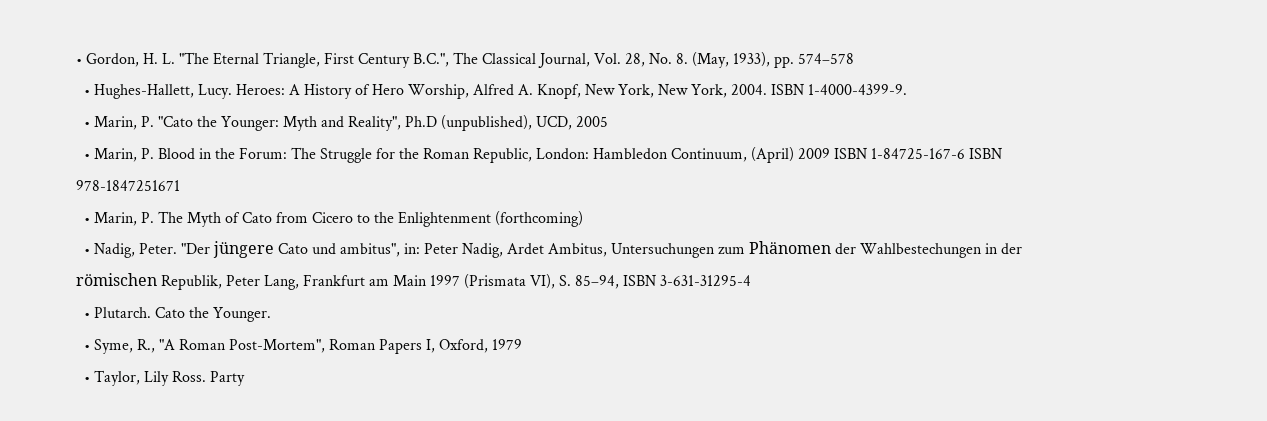• Gordon, H. L. "The Eternal Triangle, First Century B.C.", The Classical Journal, Vol. 28, No. 8. (May, 1933), pp. 574–578
  • Hughes-Hallett, Lucy. Heroes: A History of Hero Worship, Alfred A. Knopf, New York, New York, 2004. ISBN 1-4000-4399-9.
  • Marin, P. "Cato the Younger: Myth and Reality", Ph.D (unpublished), UCD, 2005
  • Marin, P. Blood in the Forum: The Struggle for the Roman Republic, London: Hambledon Continuum, (April) 2009 ISBN 1-84725-167-6 ISBN 978-1847251671
  • Marin, P. The Myth of Cato from Cicero to the Enlightenment (forthcoming)
  • Nadig, Peter. "Der jüngere Cato und ambitus", in: Peter Nadig, Ardet Ambitus, Untersuchungen zum Phänomen der Wahlbestechungen in der römischen Republik, Peter Lang, Frankfurt am Main 1997 (Prismata VI), S. 85–94, ISBN 3-631-31295-4
  • Plutarch. Cato the Younger.
  • Syme, R., "A Roman Post-Mortem", Roman Papers I, Oxford, 1979
  • Taylor, Lily Ross. Party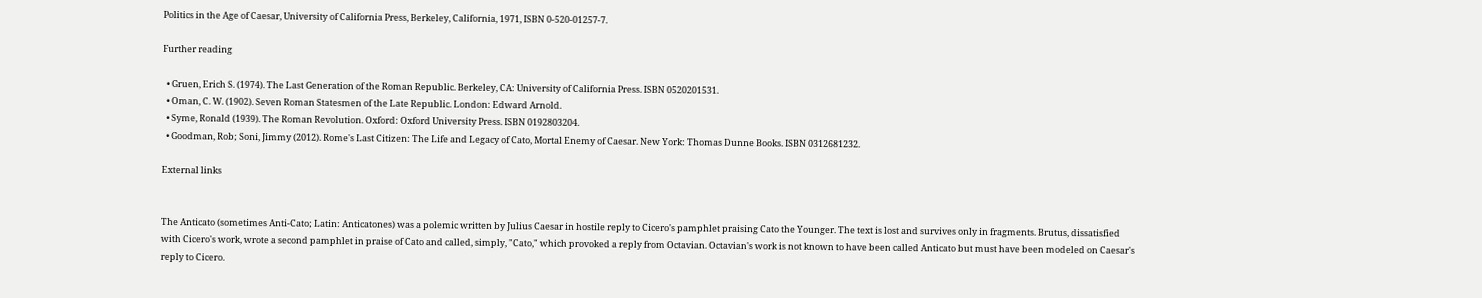Politics in the Age of Caesar, University of California Press, Berkeley, California, 1971, ISBN 0-520-01257-7.

Further reading

  • Gruen, Erich S. (1974). The Last Generation of the Roman Republic. Berkeley, CA: University of California Press. ISBN 0520201531.
  • Oman, C. W. (1902). Seven Roman Statesmen of the Late Republic. London: Edward Arnold.
  • Syme, Ronald (1939). The Roman Revolution. Oxford: Oxford University Press. ISBN 0192803204.
  • Goodman, Rob; Soni, Jimmy (2012). Rome's Last Citizen: The Life and Legacy of Cato, Mortal Enemy of Caesar. New York: Thomas Dunne Books. ISBN 0312681232.

External links


The Anticato (sometimes Anti-Cato; Latin: Anticatones) was a polemic written by Julius Caesar in hostile reply to Cicero's pamphlet praising Cato the Younger. The text is lost and survives only in fragments. Brutus, dissatisfied with Cicero's work, wrote a second pamphlet in praise of Cato and called, simply, "Cato," which provoked a reply from Octavian. Octavian's work is not known to have been called Anticato but must have been modeled on Caesar's reply to Cicero.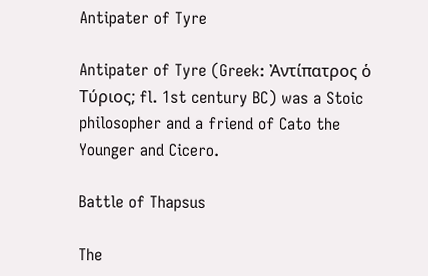Antipater of Tyre

Antipater of Tyre (Greek: Ἀντίπατρος ὁ Τύριος; fl. 1st century BC) was a Stoic philosopher and a friend of Cato the Younger and Cicero.

Battle of Thapsus

The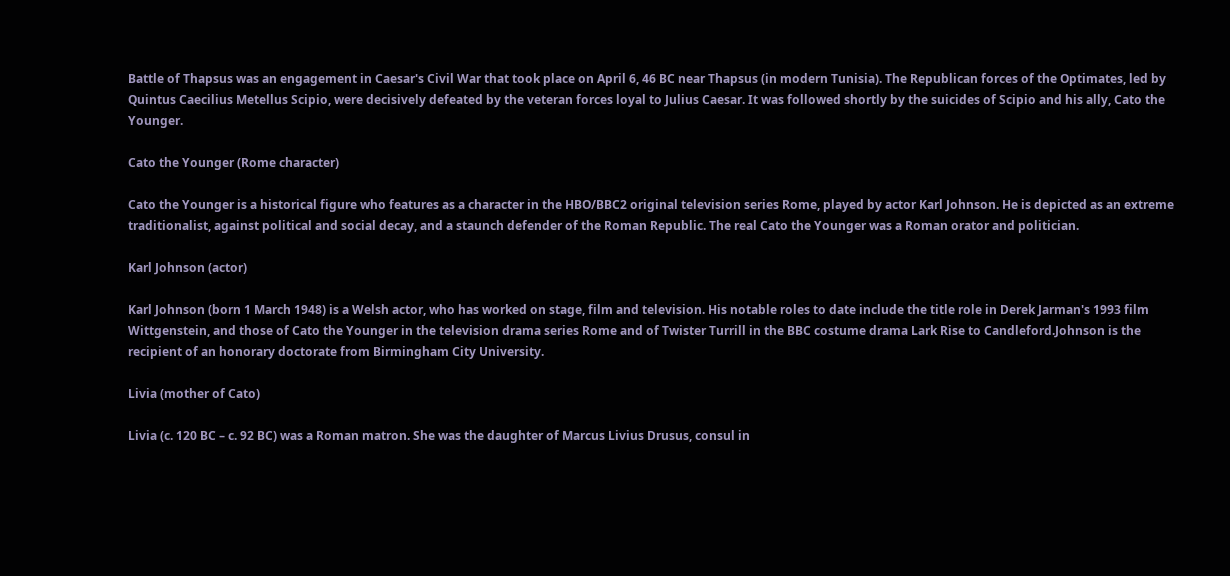Battle of Thapsus was an engagement in Caesar's Civil War that took place on April 6, 46 BC near Thapsus (in modern Tunisia). The Republican forces of the Optimates, led by Quintus Caecilius Metellus Scipio, were decisively defeated by the veteran forces loyal to Julius Caesar. It was followed shortly by the suicides of Scipio and his ally, Cato the Younger.

Cato the Younger (Rome character)

Cato the Younger is a historical figure who features as a character in the HBO/BBC2 original television series Rome, played by actor Karl Johnson. He is depicted as an extreme traditionalist, against political and social decay, and a staunch defender of the Roman Republic. The real Cato the Younger was a Roman orator and politician.

Karl Johnson (actor)

Karl Johnson (born 1 March 1948) is a Welsh actor, who has worked on stage, film and television. His notable roles to date include the title role in Derek Jarman's 1993 film Wittgenstein, and those of Cato the Younger in the television drama series Rome and of Twister Turrill in the BBC costume drama Lark Rise to Candleford.Johnson is the recipient of an honorary doctorate from Birmingham City University.

Livia (mother of Cato)

Livia (c. 120 BC – c. 92 BC) was a Roman matron. She was the daughter of Marcus Livius Drusus, consul in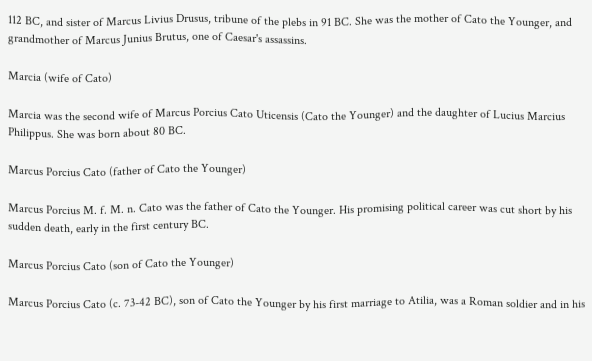112 BC, and sister of Marcus Livius Drusus, tribune of the plebs in 91 BC. She was the mother of Cato the Younger, and grandmother of Marcus Junius Brutus, one of Caesar's assassins.

Marcia (wife of Cato)

Marcia was the second wife of Marcus Porcius Cato Uticensis (Cato the Younger) and the daughter of Lucius Marcius Philippus. She was born about 80 BC.

Marcus Porcius Cato (father of Cato the Younger)

Marcus Porcius M. f. M. n. Cato was the father of Cato the Younger. His promising political career was cut short by his sudden death, early in the first century BC.

Marcus Porcius Cato (son of Cato the Younger)

Marcus Porcius Cato (c. 73-42 BC), son of Cato the Younger by his first marriage to Atilia, was a Roman soldier and in his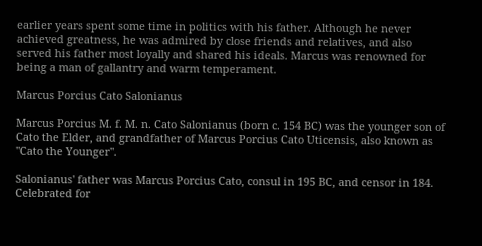earlier years spent some time in politics with his father. Although he never achieved greatness, he was admired by close friends and relatives, and also served his father most loyally and shared his ideals. Marcus was renowned for being a man of gallantry and warm temperament.

Marcus Porcius Cato Salonianus

Marcus Porcius M. f. M. n. Cato Salonianus (born c. 154 BC) was the younger son of Cato the Elder, and grandfather of Marcus Porcius Cato Uticensis, also known as "Cato the Younger".

Salonianus' father was Marcus Porcius Cato, consul in 195 BC, and censor in 184. Celebrated for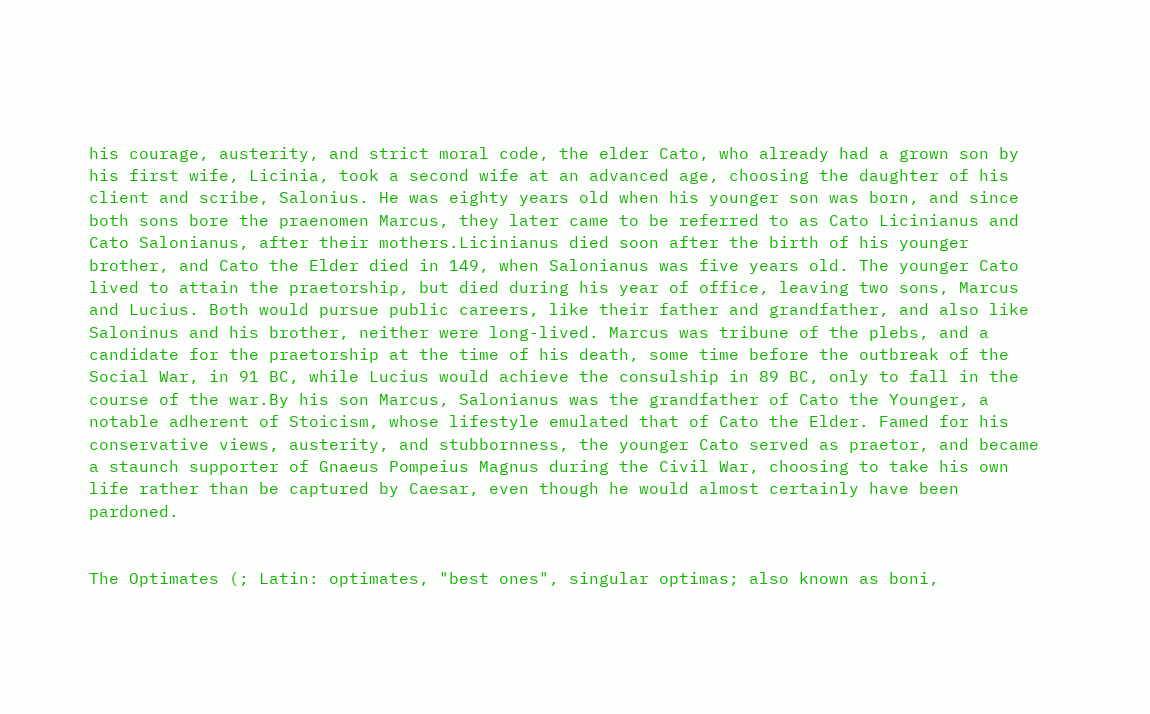his courage, austerity, and strict moral code, the elder Cato, who already had a grown son by his first wife, Licinia, took a second wife at an advanced age, choosing the daughter of his client and scribe, Salonius. He was eighty years old when his younger son was born, and since both sons bore the praenomen Marcus, they later came to be referred to as Cato Licinianus and Cato Salonianus, after their mothers.Licinianus died soon after the birth of his younger brother, and Cato the Elder died in 149, when Salonianus was five years old. The younger Cato lived to attain the praetorship, but died during his year of office, leaving two sons, Marcus and Lucius. Both would pursue public careers, like their father and grandfather, and also like Saloninus and his brother, neither were long-lived. Marcus was tribune of the plebs, and a candidate for the praetorship at the time of his death, some time before the outbreak of the Social War, in 91 BC, while Lucius would achieve the consulship in 89 BC, only to fall in the course of the war.By his son Marcus, Salonianus was the grandfather of Cato the Younger, a notable adherent of Stoicism, whose lifestyle emulated that of Cato the Elder. Famed for his conservative views, austerity, and stubbornness, the younger Cato served as praetor, and became a staunch supporter of Gnaeus Pompeius Magnus during the Civil War, choosing to take his own life rather than be captured by Caesar, even though he would almost certainly have been pardoned.


The Optimates (; Latin: optimates, "best ones", singular optimas; also known as boni,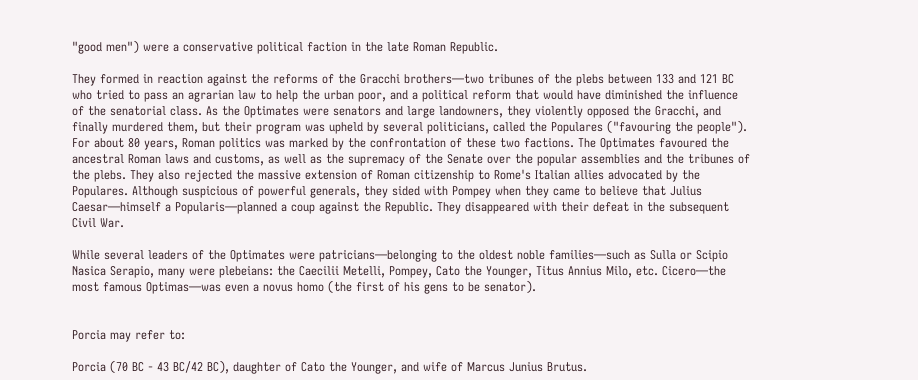"good men") were a conservative political faction in the late Roman Republic.

They formed in reaction against the reforms of the Gracchi brothers—two tribunes of the plebs between 133 and 121 BC who tried to pass an agrarian law to help the urban poor, and a political reform that would have diminished the influence of the senatorial class. As the Optimates were senators and large landowners, they violently opposed the Gracchi, and finally murdered them, but their program was upheld by several politicians, called the Populares ("favouring the people"). For about 80 years, Roman politics was marked by the confrontation of these two factions. The Optimates favoured the ancestral Roman laws and customs, as well as the supremacy of the Senate over the popular assemblies and the tribunes of the plebs. They also rejected the massive extension of Roman citizenship to Rome's Italian allies advocated by the Populares. Although suspicious of powerful generals, they sided with Pompey when they came to believe that Julius Caesar—himself a Popularis—planned a coup against the Republic. They disappeared with their defeat in the subsequent Civil War.

While several leaders of the Optimates were patricians—belonging to the oldest noble families—such as Sulla or Scipio Nasica Serapio, many were plebeians: the Caecilii Metelli, Pompey, Cato the Younger, Titus Annius Milo, etc. Cicero—the most famous Optimas—was even a novus homo (the first of his gens to be senator).


Porcia may refer to:

Porcia (70 BC - 43 BC/42 BC), daughter of Cato the Younger, and wife of Marcus Junius Brutus.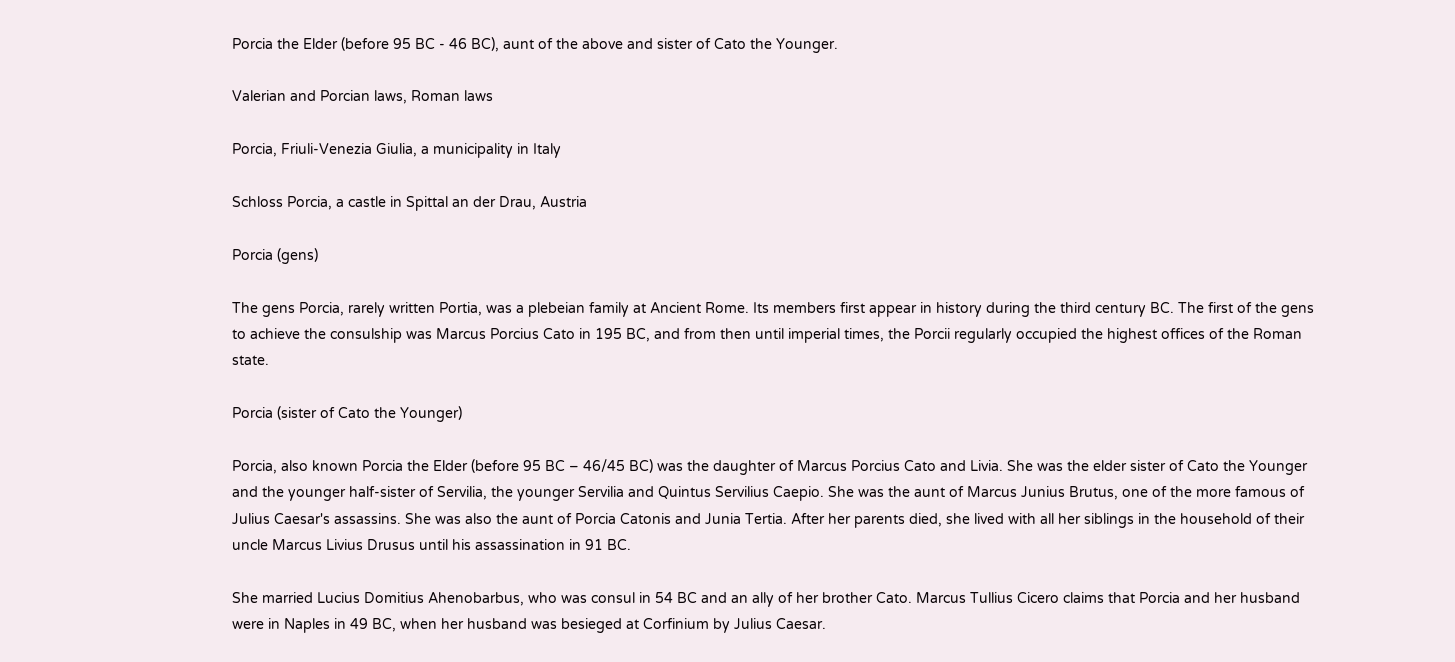Porcia the Elder (before 95 BC - 46 BC), aunt of the above and sister of Cato the Younger.

Valerian and Porcian laws, Roman laws

Porcia, Friuli-Venezia Giulia, a municipality in Italy

Schloss Porcia, a castle in Spittal an der Drau, Austria

Porcia (gens)

The gens Porcia, rarely written Portia, was a plebeian family at Ancient Rome. Its members first appear in history during the third century BC. The first of the gens to achieve the consulship was Marcus Porcius Cato in 195 BC, and from then until imperial times, the Porcii regularly occupied the highest offices of the Roman state.

Porcia (sister of Cato the Younger)

Porcia, also known Porcia the Elder (before 95 BC – 46/45 BC) was the daughter of Marcus Porcius Cato and Livia. She was the elder sister of Cato the Younger and the younger half-sister of Servilia, the younger Servilia and Quintus Servilius Caepio. She was the aunt of Marcus Junius Brutus, one of the more famous of Julius Caesar's assassins. She was also the aunt of Porcia Catonis and Junia Tertia. After her parents died, she lived with all her siblings in the household of their uncle Marcus Livius Drusus until his assassination in 91 BC.

She married Lucius Domitius Ahenobarbus, who was consul in 54 BC and an ally of her brother Cato. Marcus Tullius Cicero claims that Porcia and her husband were in Naples in 49 BC, when her husband was besieged at Corfinium by Julius Caesar.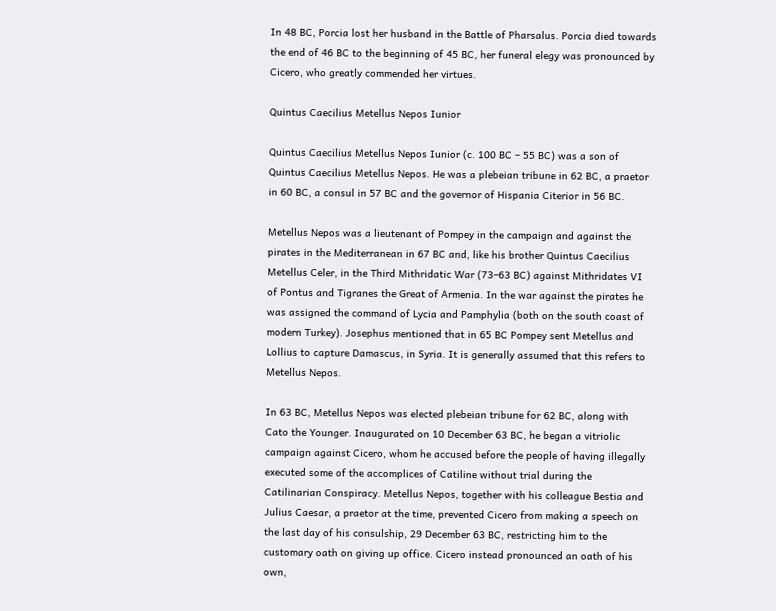In 48 BC, Porcia lost her husband in the Battle of Pharsalus. Porcia died towards the end of 46 BC to the beginning of 45 BC, her funeral elegy was pronounced by Cicero, who greatly commended her virtues.

Quintus Caecilius Metellus Nepos Iunior

Quintus Caecilius Metellus Nepos Iunior (c. 100 BC – 55 BC) was a son of Quintus Caecilius Metellus Nepos. He was a plebeian tribune in 62 BC, a praetor in 60 BC, a consul in 57 BC and the governor of Hispania Citerior in 56 BC.

Metellus Nepos was a lieutenant of Pompey in the campaign and against the pirates in the Mediterranean in 67 BC and, like his brother Quintus Caecilius Metellus Celer, in the Third Mithridatic War (73–63 BC) against Mithridates VI of Pontus and Tigranes the Great of Armenia. In the war against the pirates he was assigned the command of Lycia and Pamphylia (both on the south coast of modern Turkey). Josephus mentioned that in 65 BC Pompey sent Metellus and Lollius to capture Damascus, in Syria. It is generally assumed that this refers to Metellus Nepos.

In 63 BC, Metellus Nepos was elected plebeian tribune for 62 BC, along with Cato the Younger. Inaugurated on 10 December 63 BC, he began a vitriolic campaign against Cicero, whom he accused before the people of having illegally executed some of the accomplices of Catiline without trial during the Catilinarian Conspiracy. Metellus Nepos, together with his colleague Bestia and Julius Caesar, a praetor at the time, prevented Cicero from making a speech on the last day of his consulship, 29 December 63 BC, restricting him to the customary oath on giving up office. Cicero instead pronounced an oath of his own,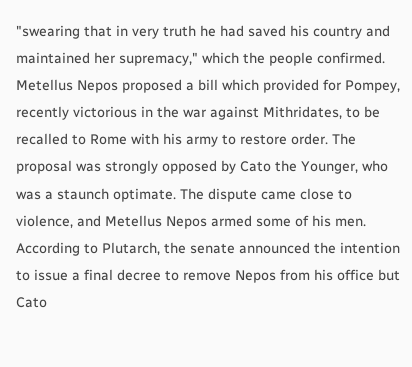"swearing that in very truth he had saved his country and maintained her supremacy," which the people confirmed. Metellus Nepos proposed a bill which provided for Pompey, recently victorious in the war against Mithridates, to be recalled to Rome with his army to restore order. The proposal was strongly opposed by Cato the Younger, who was a staunch optimate. The dispute came close to violence, and Metellus Nepos armed some of his men. According to Plutarch, the senate announced the intention to issue a final decree to remove Nepos from his office but Cato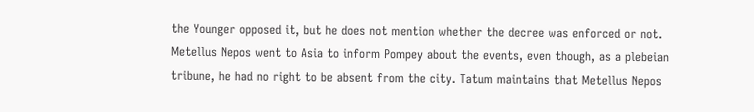the Younger opposed it, but he does not mention whether the decree was enforced or not. Metellus Nepos went to Asia to inform Pompey about the events, even though, as a plebeian tribune, he had no right to be absent from the city. Tatum maintains that Metellus Nepos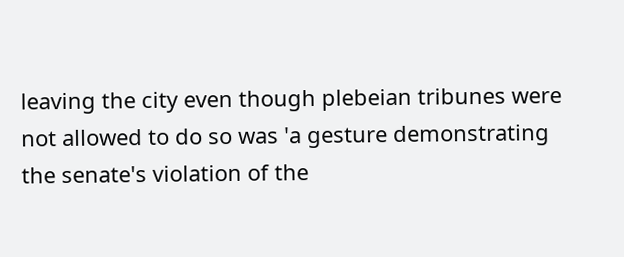leaving the city even though plebeian tribunes were not allowed to do so was 'a gesture demonstrating the senate's violation of the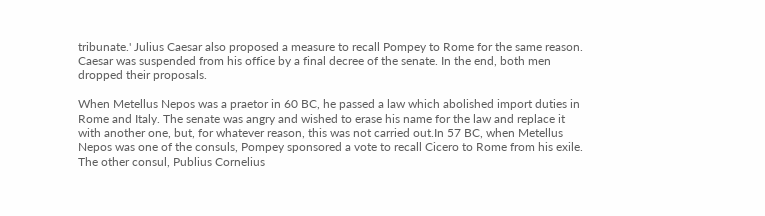tribunate.' Julius Caesar also proposed a measure to recall Pompey to Rome for the same reason. Caesar was suspended from his office by a final decree of the senate. In the end, both men dropped their proposals.

When Metellus Nepos was a praetor in 60 BC, he passed a law which abolished import duties in Rome and Italy. The senate was angry and wished to erase his name for the law and replace it with another one, but, for whatever reason, this was not carried out.In 57 BC, when Metellus Nepos was one of the consuls, Pompey sponsored a vote to recall Cicero to Rome from his exile. The other consul, Publius Cornelius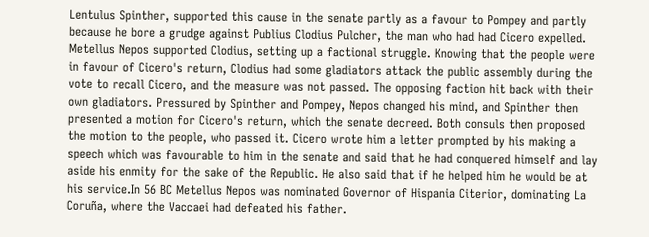Lentulus Spinther, supported this cause in the senate partly as a favour to Pompey and partly because he bore a grudge against Publius Clodius Pulcher, the man who had had Cicero expelled. Metellus Nepos supported Clodius, setting up a factional struggle. Knowing that the people were in favour of Cicero's return, Clodius had some gladiators attack the public assembly during the vote to recall Cicero, and the measure was not passed. The opposing faction hit back with their own gladiators. Pressured by Spinther and Pompey, Nepos changed his mind, and Spinther then presented a motion for Cicero's return, which the senate decreed. Both consuls then proposed the motion to the people, who passed it. Cicero wrote him a letter prompted by his making a speech which was favourable to him in the senate and said that he had conquered himself and lay aside his enmity for the sake of the Republic. He also said that if he helped him he would be at his service.In 56 BC Metellus Nepos was nominated Governor of Hispania Citerior, dominating La Coruña, where the Vaccaei had defeated his father.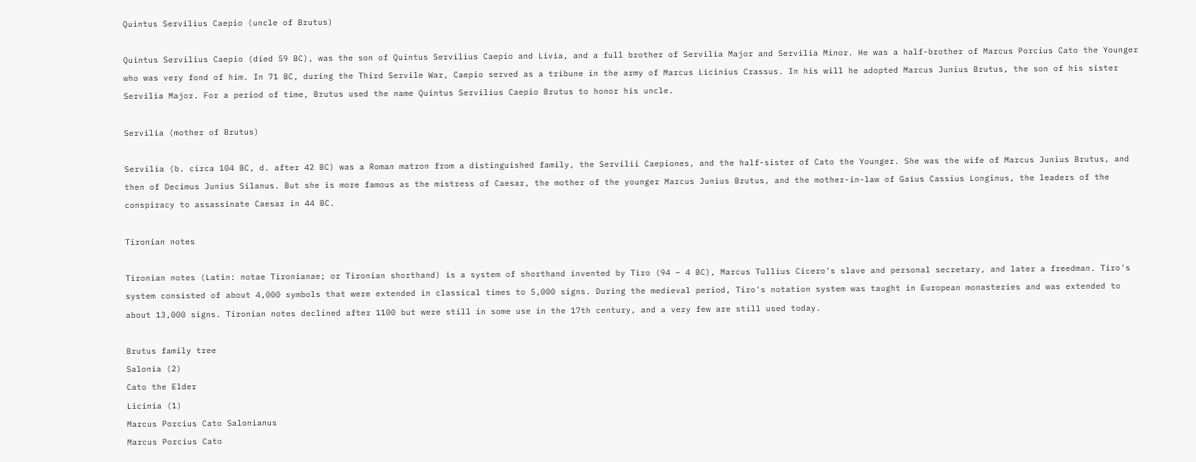Quintus Servilius Caepio (uncle of Brutus)

Quintus Servilius Caepio (died 59 BC), was the son of Quintus Servilius Caepio and Livia, and a full brother of Servilia Major and Servilia Minor. He was a half-brother of Marcus Porcius Cato the Younger who was very fond of him. In 71 BC, during the Third Servile War, Caepio served as a tribune in the army of Marcus Licinius Crassus. In his will he adopted Marcus Junius Brutus, the son of his sister Servilia Major. For a period of time, Brutus used the name Quintus Servilius Caepio Brutus to honor his uncle.

Servilia (mother of Brutus)

Servilia (b. circa 104 BC, d. after 42 BC) was a Roman matron from a distinguished family, the Servilii Caepiones, and the half-sister of Cato the Younger. She was the wife of Marcus Junius Brutus, and then of Decimus Junius Silanus. But she is more famous as the mistress of Caesar, the mother of the younger Marcus Junius Brutus, and the mother-in-law of Gaius Cassius Longinus, the leaders of the conspiracy to assassinate Caesar in 44 BC.

Tironian notes

Tironian notes (Latin: notae Tironianae; or Tironian shorthand) is a system of shorthand invented by Tiro (94 – 4 BC), Marcus Tullius Cicero's slave and personal secretary, and later a freedman. Tiro's system consisted of about 4,000 symbols that were extended in classical times to 5,000 signs. During the medieval period, Tiro's notation system was taught in European monasteries and was extended to about 13,000 signs. Tironian notes declined after 1100 but were still in some use in the 17th century, and a very few are still used today.

Brutus family tree
Salonia (2)
Cato the Elder
Licinia (1)
Marcus Porcius Cato Salonianus
Marcus Porcius Cato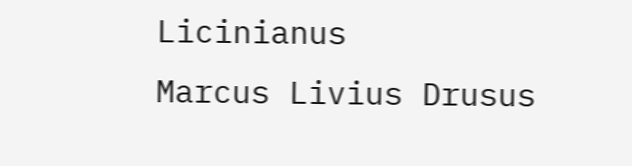Licinianus
Marcus Livius Drusus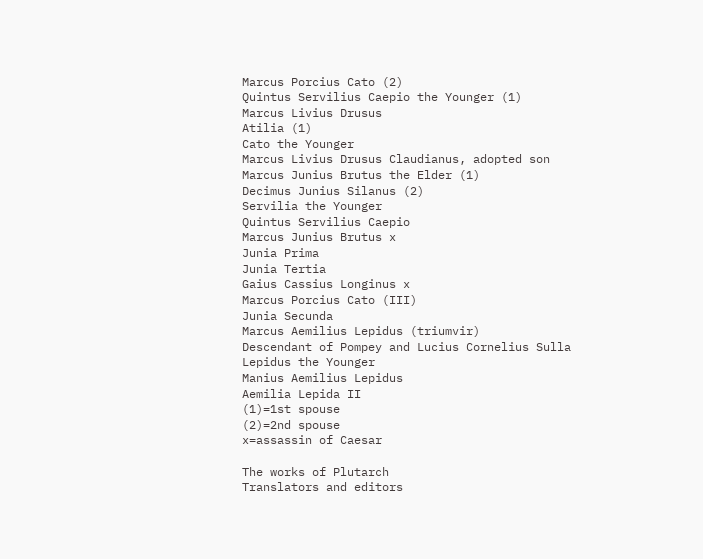Marcus Porcius Cato (2)
Quintus Servilius Caepio the Younger (1)
Marcus Livius Drusus
Atilia (1)
Cato the Younger
Marcus Livius Drusus Claudianus, adopted son
Marcus Junius Brutus the Elder (1)
Decimus Junius Silanus (2)
Servilia the Younger
Quintus Servilius Caepio
Marcus Junius Brutus x
Junia Prima
Junia Tertia
Gaius Cassius Longinus x
Marcus Porcius Cato (III)
Junia Secunda
Marcus Aemilius Lepidus (triumvir)
Descendant of Pompey and Lucius Cornelius Sulla
Lepidus the Younger
Manius Aemilius Lepidus
Aemilia Lepida II
(1)=1st spouse
(2)=2nd spouse
x=assassin of Caesar

The works of Plutarch
Translators and editors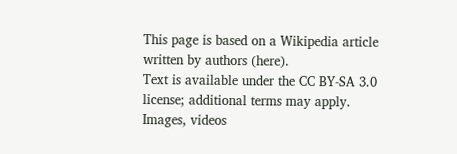This page is based on a Wikipedia article written by authors (here).
Text is available under the CC BY-SA 3.0 license; additional terms may apply.
Images, videos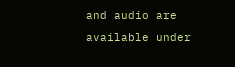and audio are available under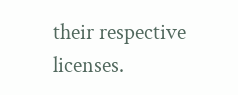their respective licenses.